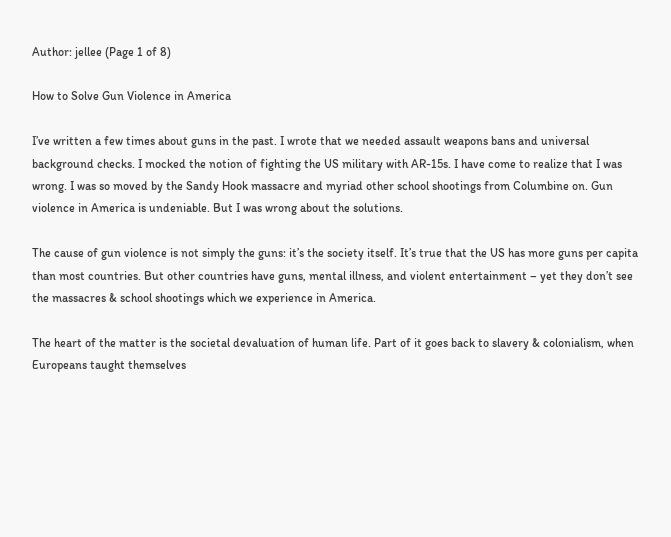Author: jellee (Page 1 of 8)

How to Solve Gun Violence in America

I’ve written a few times about guns in the past. I wrote that we needed assault weapons bans and universal background checks. I mocked the notion of fighting the US military with AR-15s. I have come to realize that I was wrong. I was so moved by the Sandy Hook massacre and myriad other school shootings from Columbine on. Gun violence in America is undeniable. But I was wrong about the solutions.

The cause of gun violence is not simply the guns: it’s the society itself. It’s true that the US has more guns per capita than most countries. But other countries have guns, mental illness, and violent entertainment – yet they don’t see the massacres & school shootings which we experience in America.

The heart of the matter is the societal devaluation of human life. Part of it goes back to slavery & colonialism, when Europeans taught themselves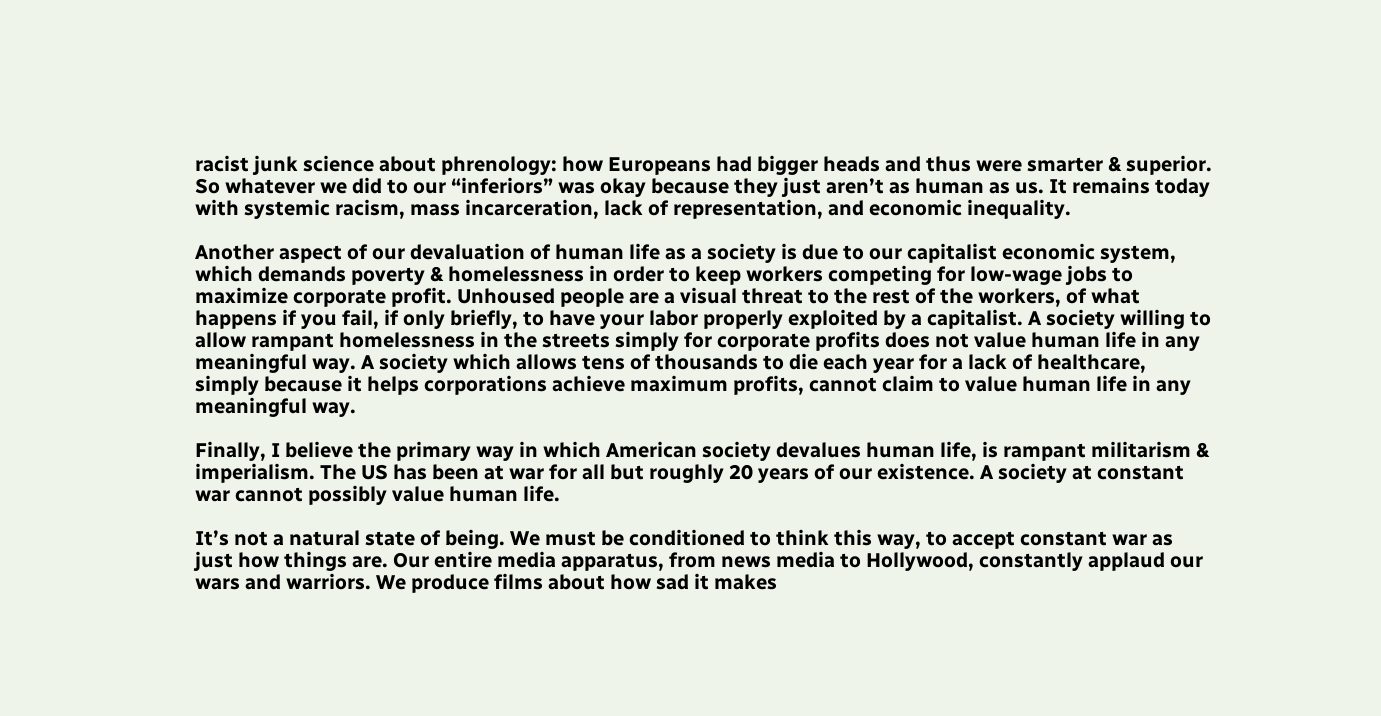racist junk science about phrenology: how Europeans had bigger heads and thus were smarter & superior. So whatever we did to our “inferiors” was okay because they just aren’t as human as us. It remains today with systemic racism, mass incarceration, lack of representation, and economic inequality.

Another aspect of our devaluation of human life as a society is due to our capitalist economic system, which demands poverty & homelessness in order to keep workers competing for low-wage jobs to maximize corporate profit. Unhoused people are a visual threat to the rest of the workers, of what happens if you fail, if only briefly, to have your labor properly exploited by a capitalist. A society willing to allow rampant homelessness in the streets simply for corporate profits does not value human life in any meaningful way. A society which allows tens of thousands to die each year for a lack of healthcare, simply because it helps corporations achieve maximum profits, cannot claim to value human life in any meaningful way.

Finally, I believe the primary way in which American society devalues human life, is rampant militarism & imperialism. The US has been at war for all but roughly 20 years of our existence. A society at constant war cannot possibly value human life.

It’s not a natural state of being. We must be conditioned to think this way, to accept constant war as just how things are. Our entire media apparatus, from news media to Hollywood, constantly applaud our wars and warriors. We produce films about how sad it makes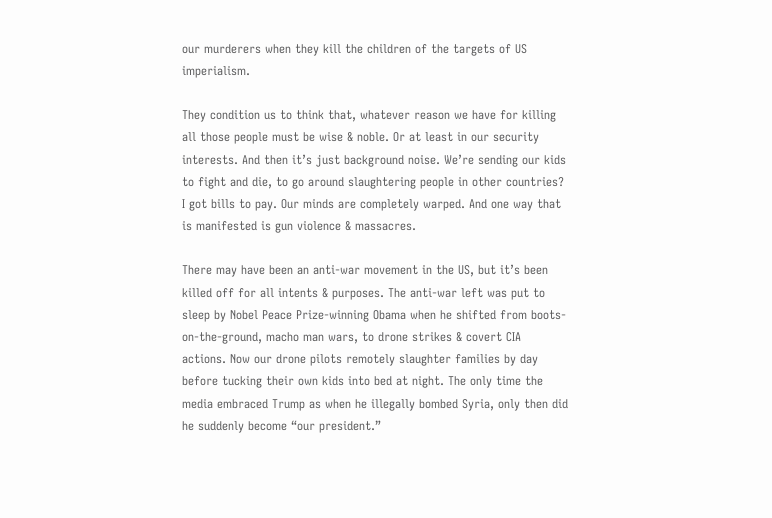our murderers when they kill the children of the targets of US imperialism.

They condition us to think that, whatever reason we have for killing all those people must be wise & noble. Or at least in our security interests. And then it’s just background noise. We’re sending our kids to fight and die, to go around slaughtering people in other countries? I got bills to pay. Our minds are completely warped. And one way that is manifested is gun violence & massacres.

There may have been an anti-war movement in the US, but it’s been killed off for all intents & purposes. The anti-war left was put to sleep by Nobel Peace Prize-winning Obama when he shifted from boots-on-the-ground, macho man wars, to drone strikes & covert CIA actions. Now our drone pilots remotely slaughter families by day before tucking their own kids into bed at night. The only time the media embraced Trump as when he illegally bombed Syria, only then did he suddenly become “our president.”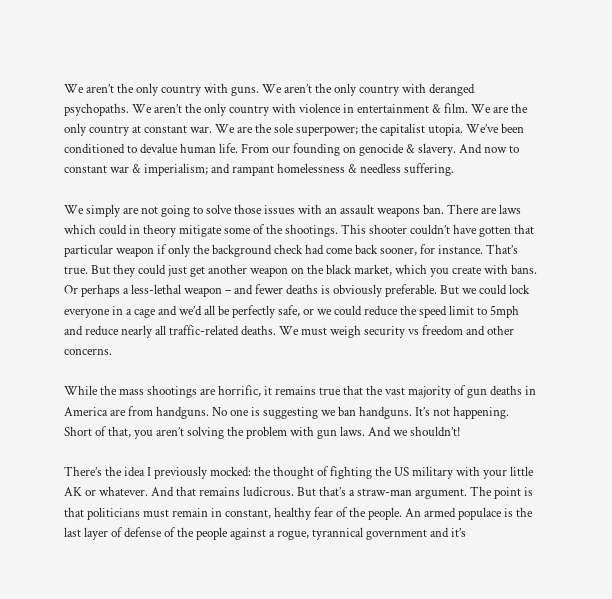We aren’t the only country with guns. We aren’t the only country with deranged psychopaths. We aren’t the only country with violence in entertainment & film. We are the only country at constant war. We are the sole superpower; the capitalist utopia. We’ve been conditioned to devalue human life. From our founding on genocide & slavery. And now to constant war & imperialism; and rampant homelessness & needless suffering.

We simply are not going to solve those issues with an assault weapons ban. There are laws which could in theory mitigate some of the shootings. This shooter couldn’t have gotten that particular weapon if only the background check had come back sooner, for instance. That’s true. But they could just get another weapon on the black market, which you create with bans. Or perhaps a less-lethal weapon – and fewer deaths is obviously preferable. But we could lock everyone in a cage and we’d all be perfectly safe, or we could reduce the speed limit to 5mph and reduce nearly all traffic-related deaths. We must weigh security vs freedom and other concerns.

While the mass shootings are horrific, it remains true that the vast majority of gun deaths in America are from handguns. No one is suggesting we ban handguns. It’s not happening. Short of that, you aren’t solving the problem with gun laws. And we shouldn’t!

There’s the idea I previously mocked: the thought of fighting the US military with your little AK or whatever. And that remains ludicrous. But that’s a straw-man argument. The point is that politicians must remain in constant, healthy fear of the people. An armed populace is the last layer of defense of the people against a rogue, tyrannical government and it’s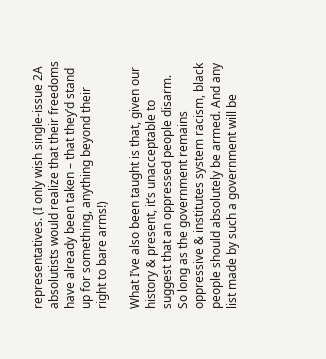representatives. (I only wish single-issue 2A absolutists would realize that their freedoms have already been taken – that they’d stand up for something, anything beyond their right to bare arms!)

What I’ve also been taught is that, given our history & present, it’s unacceptable to suggest that an oppressed people disarm. So long as the government remains oppressive & institutes system racism, black people should absolutely be armed. And any list made by such a government will be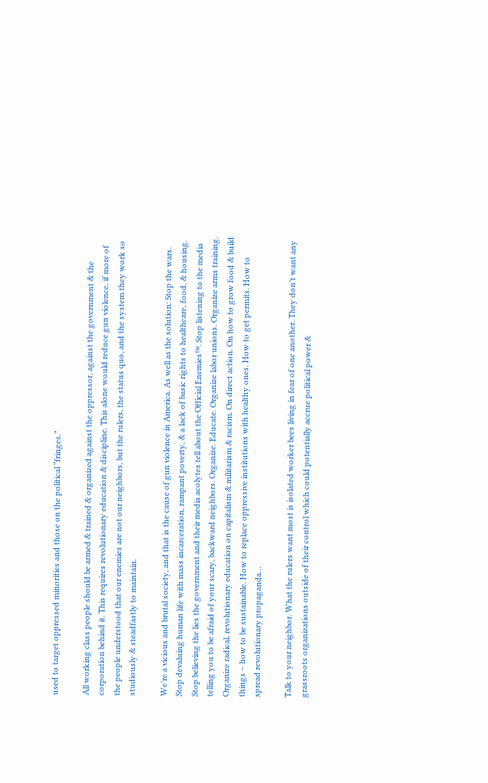used to target oppressed minorities and those on the political “fringes.”

All working class people should be armed & trained & organized against the oppressor, against the government & the corporation behind it. This requires revolutionary education & discipline. This alone would reduce gun violence, if more of the people understood that our enemies are not our neighbors, but the rulers, the status quo, and the system they work so studiously & steadfastly to maintain.

We’re a vicious and brutal society, and that is the cause of gun violence in America. As well as the solution: Stop the wars. Stop devaluing human life with mass incarceration, rampant poverty, & a lack of basic rights to healthcare, food, & housing. Stop believing the lies the government and their media acolytes tell about the Official Enemies™. Stop listening to the media telling you to be afraid of your scary, backward neighbors. Organize. Educate. Organize labor unions. Organize arms training. Organize radical, revolutionary education on capitalism & militarism & racism. On direct action. On how to grow food & build things – how to be sustainable. How to replace oppressive institutions with healthy ones. How to get permits. How to spread revolutionary propaganda…

Talk to your neighbor. What the rulers want most is isolated worker bees living in fear of one another. They don’t want any grassroots organizations outside of their control which could potentially accrue political power &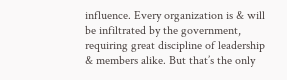influence. Every organization is & will be infiltrated by the government, requiring great discipline of leadership & members alike. But that’s the only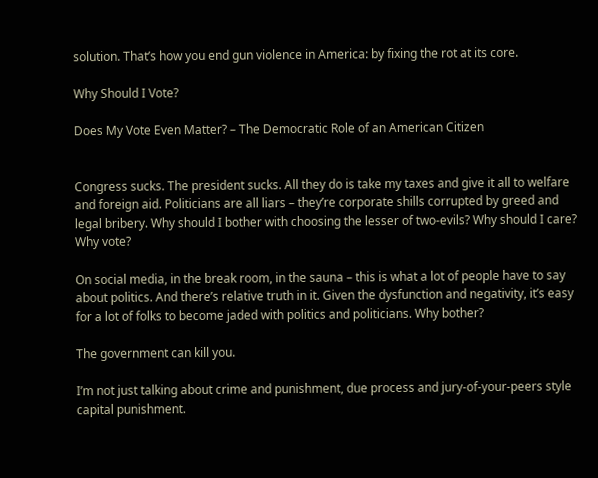solution. That’s how you end gun violence in America: by fixing the rot at its core.

Why Should I Vote?

Does My Vote Even Matter? – The Democratic Role of an American Citizen


Congress sucks. The president sucks. All they do is take my taxes and give it all to welfare and foreign aid. Politicians are all liars – they’re corporate shills corrupted by greed and legal bribery. Why should I bother with choosing the lesser of two-evils? Why should I care? Why vote?

On social media, in the break room, in the sauna – this is what a lot of people have to say about politics. And there’s relative truth in it. Given the dysfunction and negativity, it’s easy for a lot of folks to become jaded with politics and politicians. Why bother?

The government can kill you.

I’m not just talking about crime and punishment, due process and jury-of-your-peers style capital punishment.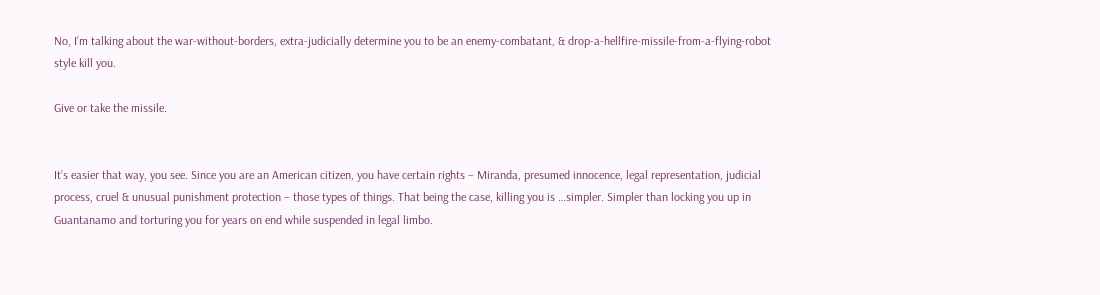No, I’m talking about the war-without-borders, extra-judicially determine you to be an enemy-combatant, & drop-a-hellfire-missile-from-a-flying-robot style kill you.

Give or take the missile.


It’s easier that way, you see. Since you are an American citizen, you have certain rights – Miranda, presumed innocence, legal representation, judicial process, cruel & unusual punishment protection – those types of things. That being the case, killing you is …simpler. Simpler than locking you up in Guantanamo and torturing you for years on end while suspended in legal limbo.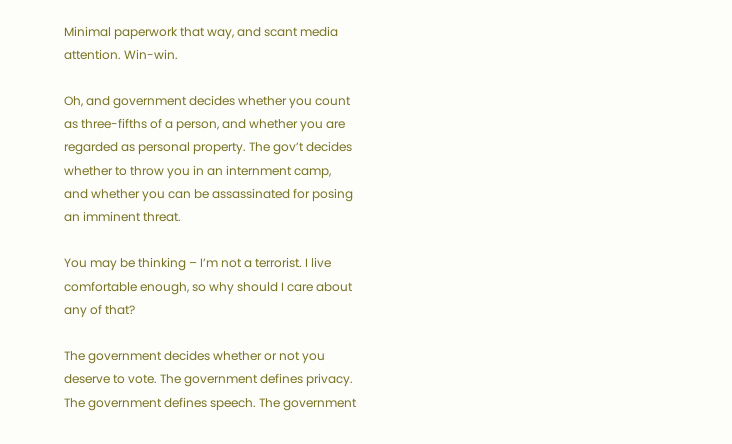Minimal paperwork that way, and scant media attention. Win-win.

Oh, and government decides whether you count as three-fifths of a person, and whether you are regarded as personal property. The gov’t decides whether to throw you in an internment camp, and whether you can be assassinated for posing an imminent threat.

You may be thinking – I’m not a terrorist. I live comfortable enough, so why should I care about any of that?

The government decides whether or not you deserve to vote. The government defines privacy. The government defines speech. The government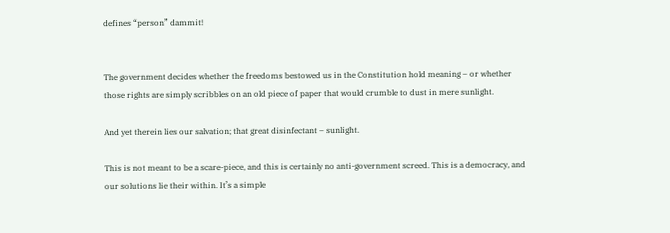defines “person” dammit!


The government decides whether the freedoms bestowed us in the Constitution hold meaning – or whether those rights are simply scribbles on an old piece of paper that would crumble to dust in mere sunlight.

And yet therein lies our salvation; that great disinfectant – sunlight.

This is not meant to be a scare-piece, and this is certainly no anti-government screed. This is a democracy, and our solutions lie their within. It’s a simple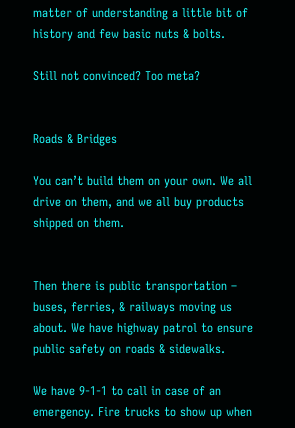matter of understanding a little bit of history and few basic nuts & bolts.

Still not convinced? Too meta?


Roads & Bridges

You can’t build them on your own. We all drive on them, and we all buy products shipped on them.


Then there is public transportation – buses, ferries, & railways moving us about. We have highway patrol to ensure public safety on roads & sidewalks.

We have 9-1-1 to call in case of an emergency. Fire trucks to show up when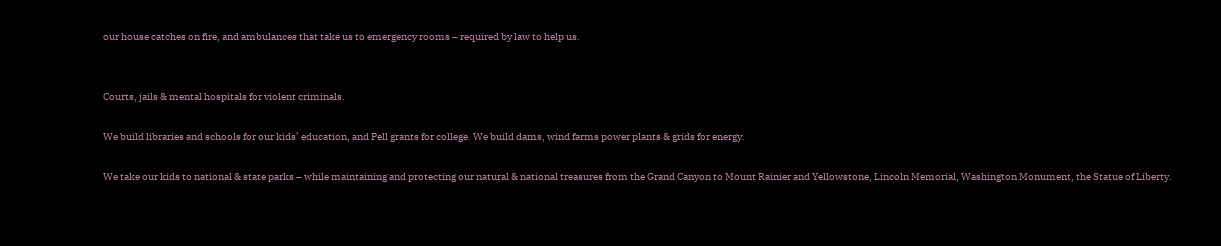our house catches on fire, and ambulances that take us to emergency rooms – required by law to help us.


Courts, jails & mental hospitals for violent criminals.

We build libraries and schools for our kids’ education, and Pell grants for college. We build dams, wind farms power plants & grids for energy.

We take our kids to national & state parks – while maintaining and protecting our natural & national treasures from the Grand Canyon to Mount Rainier and Yellowstone, Lincoln Memorial, Washington Monument, the Statue of Liberty.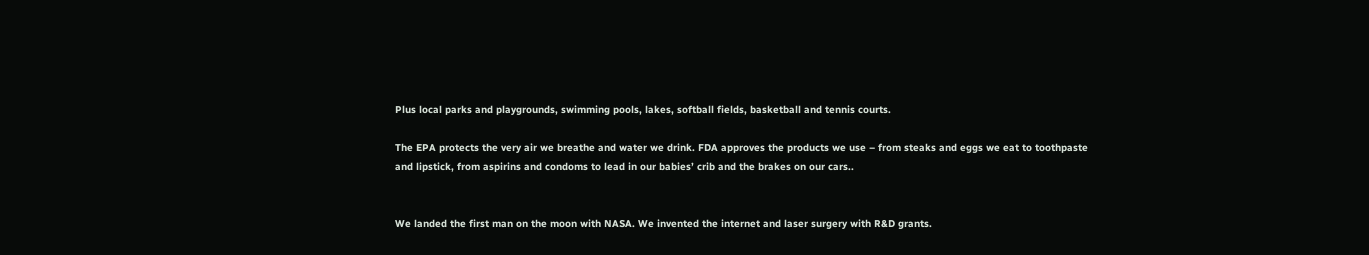Plus local parks and playgrounds, swimming pools, lakes, softball fields, basketball and tennis courts.

The EPA protects the very air we breathe and water we drink. FDA approves the products we use – from steaks and eggs we eat to toothpaste and lipstick, from aspirins and condoms to lead in our babies’ crib and the brakes on our cars..


We landed the first man on the moon with NASA. We invented the internet and laser surgery with R&D grants.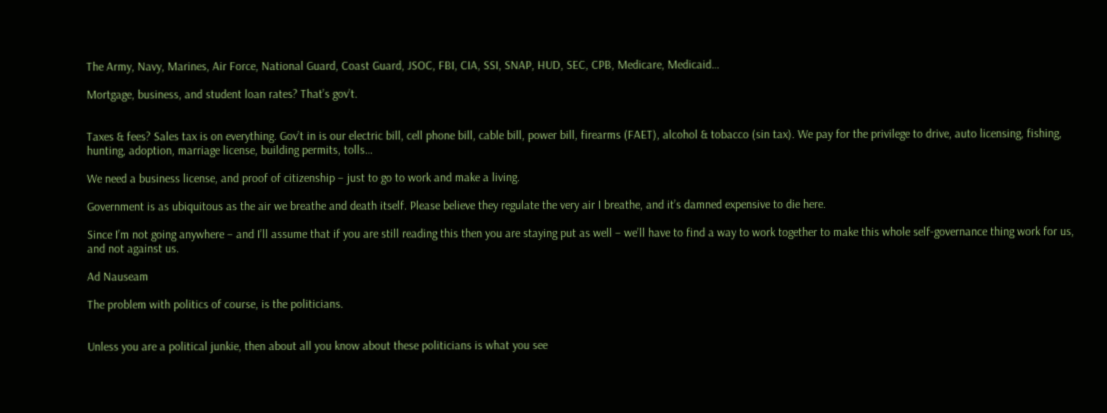The Army, Navy, Marines, Air Force, National Guard, Coast Guard, JSOC, FBI, CIA, SSI, SNAP, HUD, SEC, CPB, Medicare, Medicaid…

Mortgage, business, and student loan rates? That’s gov’t.


Taxes & fees? Sales tax is on everything. Gov’t in is our electric bill, cell phone bill, cable bill, power bill, firearms (FAET), alcohol & tobacco (sin tax). We pay for the privilege to drive, auto licensing, fishing, hunting, adoption, marriage license, building permits, tolls…

We need a business license, and proof of citizenship – just to go to work and make a living.

Government is as ubiquitous as the air we breathe and death itself. Please believe they regulate the very air I breathe, and it’s damned expensive to die here.

Since I’m not going anywhere – and I’ll assume that if you are still reading this then you are staying put as well – we’ll have to find a way to work together to make this whole self-governance thing work for us, and not against us.

Ad Nauseam

The problem with politics of course, is the politicians.


Unless you are a political junkie, then about all you know about these politicians is what you see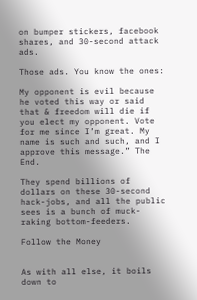on bumper stickers, facebook shares, and 30-second attack ads.

Those ads. You know the ones:

My opponent is evil because he voted this way or said that & freedom will die if you elect my opponent. Vote for me since I’m great. My name is such and such, and I approve this message.” The End.

They spend billions of dollars on these 30-second hack-jobs, and all the public sees is a bunch of muck-raking bottom-feeders.

Follow the Money


As with all else, it boils down to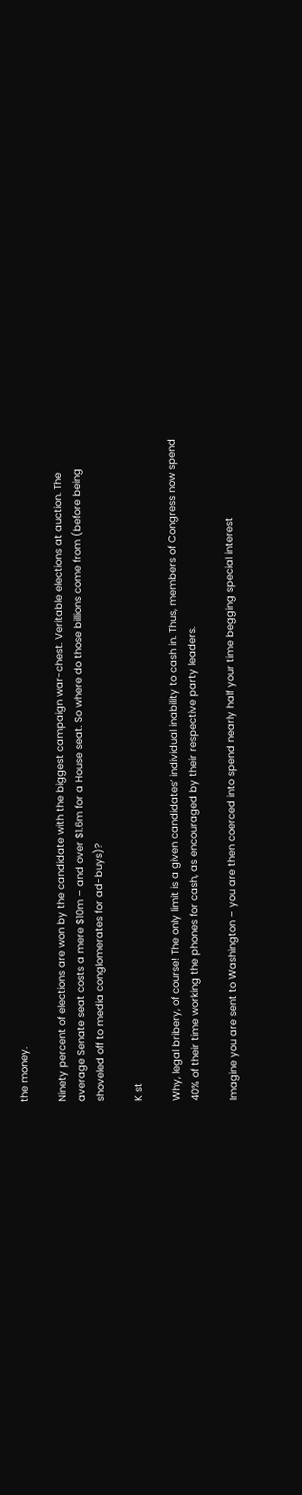the money.

Ninety percent of elections are won by the candidate with the biggest campaign war-chest. Veritable elections at auction. The average Senate seat costs a mere $10m – and over $1.6m for a House seat. So where do those billions come from (before being shoveled off to media conglomerates for ad-buys)?

K st

Why, legal bribery, of course! The only limit is a given candidates’ individual inability to cash in. Thus, members of Congress now spend 40% of their time working the phones for cash, as encouraged by their respective party leaders.

Imagine you are sent to Washington – you are then coerced into spend nearly half your time begging special interest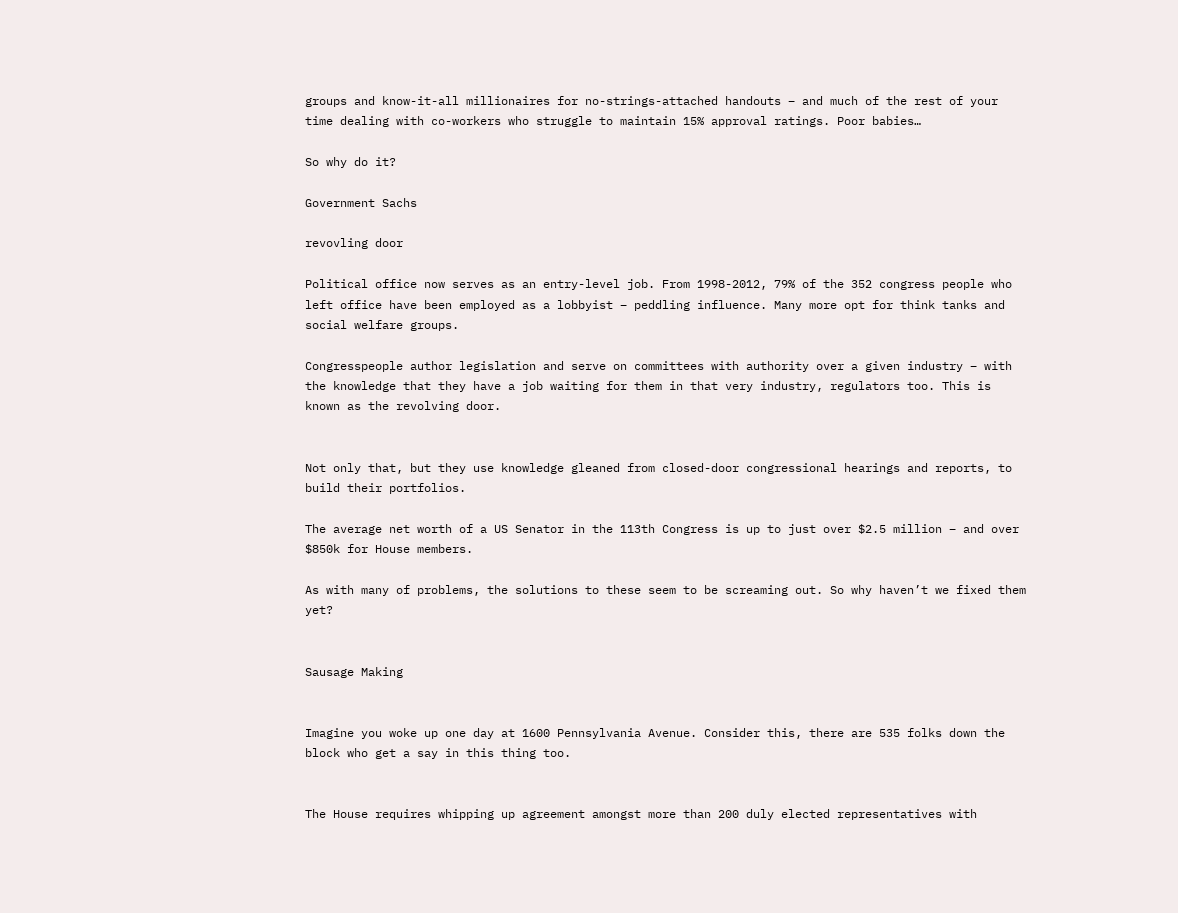groups and know-it-all millionaires for no-strings-attached handouts – and much of the rest of your time dealing with co-workers who struggle to maintain 15% approval ratings. Poor babies…

So why do it?

Government Sachs

revovling door

Political office now serves as an entry-level job. From 1998-2012, 79% of the 352 congress people who left office have been employed as a lobbyist – peddling influence. Many more opt for think tanks and social welfare groups.

Congresspeople author legislation and serve on committees with authority over a given industry – with the knowledge that they have a job waiting for them in that very industry, regulators too. This is known as the revolving door.


Not only that, but they use knowledge gleaned from closed-door congressional hearings and reports, to build their portfolios.

The average net worth of a US Senator in the 113th Congress is up to just over $2.5 million – and over $850k for House members.

As with many of problems, the solutions to these seem to be screaming out. So why haven’t we fixed them yet?


Sausage Making


Imagine you woke up one day at 1600 Pennsylvania Avenue. Consider this, there are 535 folks down the block who get a say in this thing too.


The House requires whipping up agreement amongst more than 200 duly elected representatives with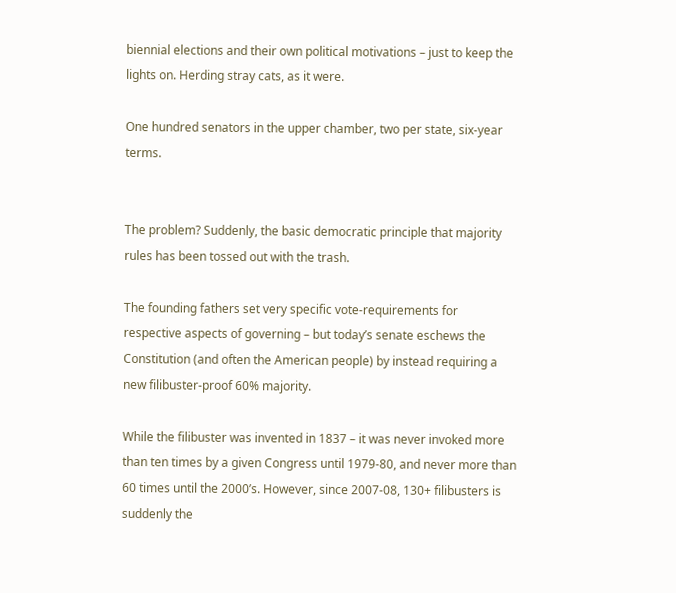biennial elections and their own political motivations – just to keep the lights on. Herding stray cats, as it were.

One hundred senators in the upper chamber, two per state, six-year terms.


The problem? Suddenly, the basic democratic principle that majority rules has been tossed out with the trash.

The founding fathers set very specific vote-requirements for respective aspects of governing – but today’s senate eschews the Constitution (and often the American people) by instead requiring a new filibuster-proof 60% majority.

While the filibuster was invented in 1837 – it was never invoked more than ten times by a given Congress until 1979-80, and never more than 60 times until the 2000’s. However, since 2007-08, 130+ filibusters is suddenly the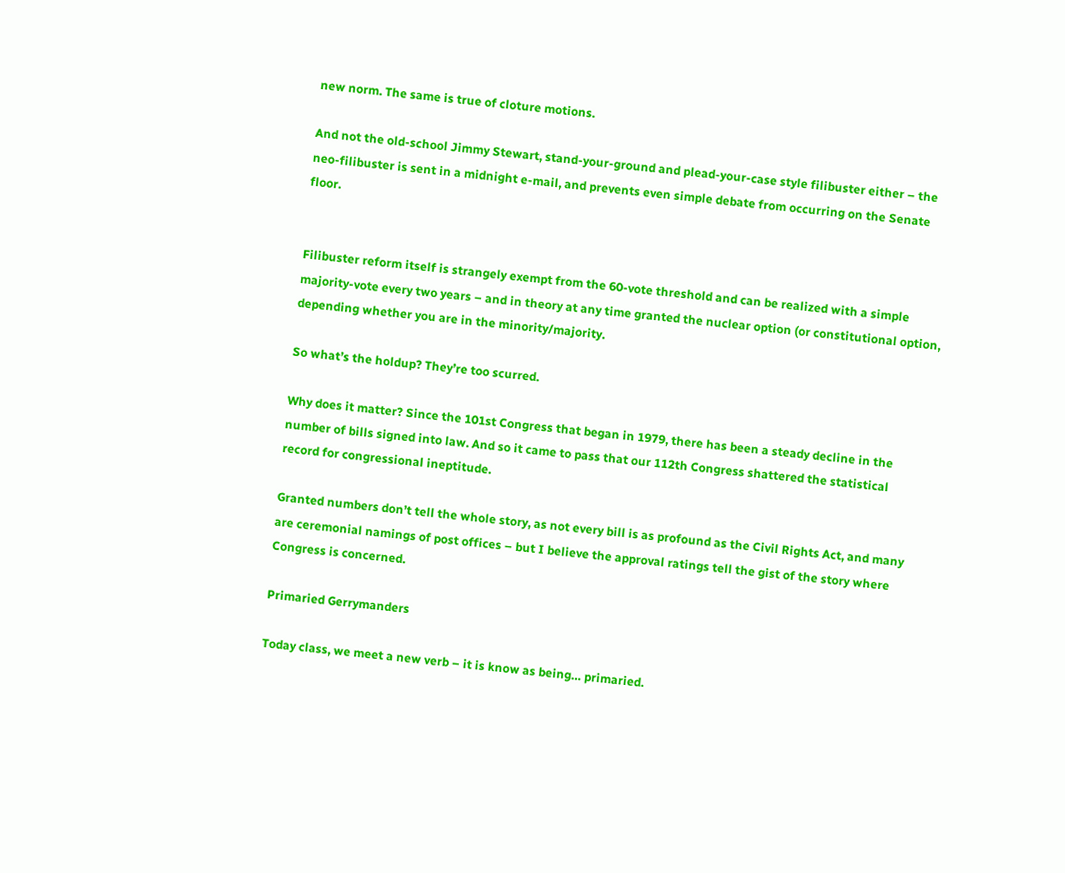new norm. The same is true of cloture motions.

And not the old-school Jimmy Stewart, stand-your-ground and plead-your-case style filibuster either – the neo-filibuster is sent in a midnight e-mail, and prevents even simple debate from occurring on the Senate floor.


Filibuster reform itself is strangely exempt from the 60-vote threshold and can be realized with a simple majority-vote every two years – and in theory at any time granted the nuclear option (or constitutional option, depending whether you are in the minority/majority.

So what’s the holdup? They’re too scurred.

Why does it matter? Since the 101st Congress that began in 1979, there has been a steady decline in the number of bills signed into law. And so it came to pass that our 112th Congress shattered the statistical record for congressional ineptitude.

Granted numbers don’t tell the whole story, as not every bill is as profound as the Civil Rights Act, and many are ceremonial namings of post offices – but I believe the approval ratings tell the gist of the story where Congress is concerned.

Primaried Gerrymanders

Today class, we meet a new verb – it is know as being… primaried.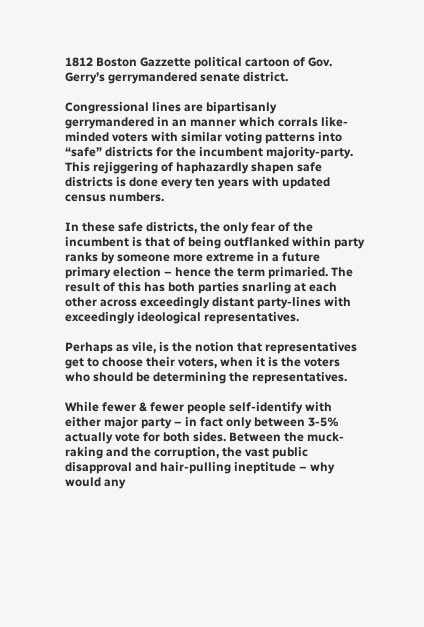1812 Boston Gazzette political cartoon of Gov. Gerry’s gerrymandered senate district.

Congressional lines are bipartisanly gerrymandered in an manner which corrals like-minded voters with similar voting patterns into “safe” districts for the incumbent majority-party. This rejiggering of haphazardly shapen safe districts is done every ten years with updated census numbers.

In these safe districts, the only fear of the incumbent is that of being outflanked within party ranks by someone more extreme in a future primary election – hence the term primaried. The result of this has both parties snarling at each other across exceedingly distant party-lines with exceedingly ideological representatives.

Perhaps as vile, is the notion that representatives get to choose their voters, when it is the voters who should be determining the representatives.

While fewer & fewer people self-identify with either major party – in fact only between 3-5% actually vote for both sides. Between the muck-raking and the corruption, the vast public disapproval and hair-pulling ineptitude – why would any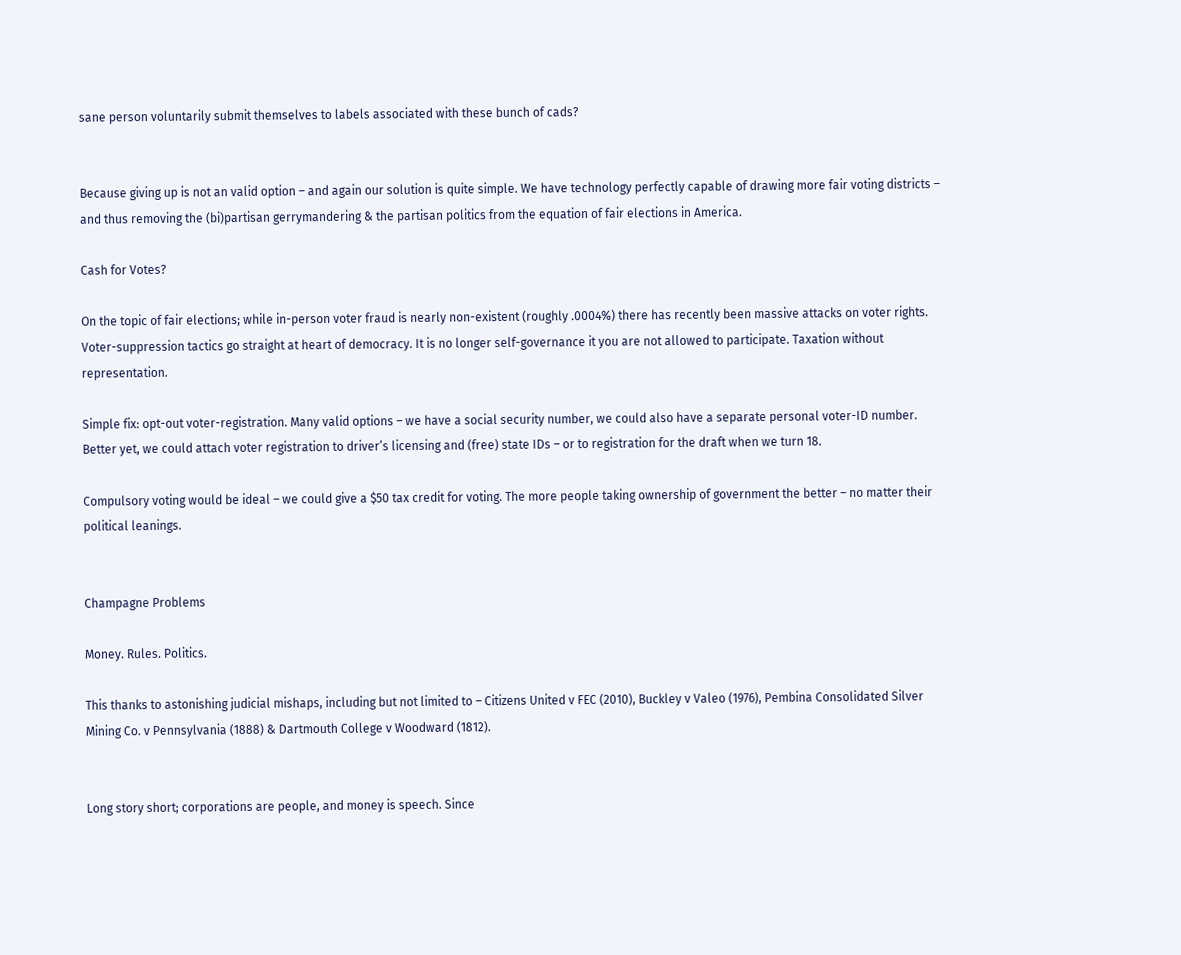sane person voluntarily submit themselves to labels associated with these bunch of cads?


Because giving up is not an valid option – and again our solution is quite simple. We have technology perfectly capable of drawing more fair voting districts – and thus removing the (bi)partisan gerrymandering & the partisan politics from the equation of fair elections in America.

Cash for Votes?

On the topic of fair elections; while in-person voter fraud is nearly non-existent (roughly .0004%) there has recently been massive attacks on voter rights. Voter-suppression tactics go straight at heart of democracy. It is no longer self-governance it you are not allowed to participate. Taxation without representation.

Simple fix: opt-out voter-registration. Many valid options – we have a social security number, we could also have a separate personal voter-ID number. Better yet, we could attach voter registration to driver’s licensing and (free) state IDs – or to registration for the draft when we turn 18.

Compulsory voting would be ideal – we could give a $50 tax credit for voting. The more people taking ownership of government the better – no matter their political leanings.


Champagne Problems

Money. Rules. Politics.

This thanks to astonishing judicial mishaps, including but not limited to – Citizens United v FEC (2010), Buckley v Valeo (1976), Pembina Consolidated Silver Mining Co. v Pennsylvania (1888) & Dartmouth College v Woodward (1812).


Long story short; corporations are people, and money is speech. Since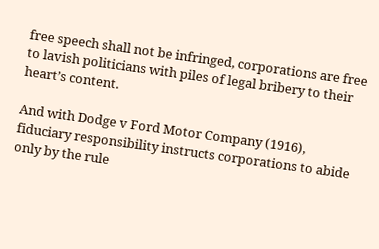free speech shall not be infringed, corporations are free to lavish politicians with piles of legal bribery to their heart’s content.

And with Dodge v Ford Motor Company (1916), fiduciary responsibility instructs corporations to abide only by the rule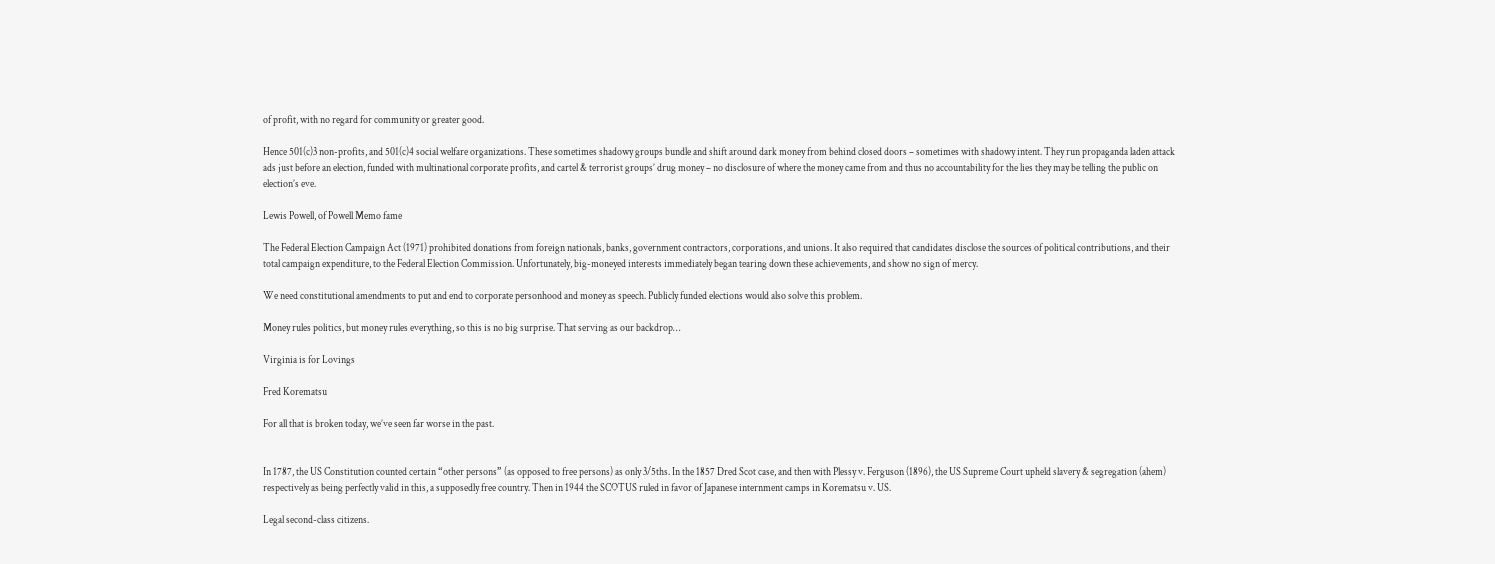of profit, with no regard for community or greater good.

Hence 501(c)3 non-profits, and 501(c)4 social welfare organizations. These sometimes shadowy groups bundle and shift around dark money from behind closed doors – sometimes with shadowy intent. They run propaganda laden attack ads just before an election, funded with multinational corporate profits, and cartel & terrorist groups’ drug money – no disclosure of where the money came from and thus no accountability for the lies they may be telling the public on election’s eve.

Lewis Powell, of Powell Memo fame

The Federal Election Campaign Act (1971) prohibited donations from foreign nationals, banks, government contractors, corporations, and unions. It also required that candidates disclose the sources of political contributions, and their total campaign expenditure, to the Federal Election Commission. Unfortunately, big-moneyed interests immediately began tearing down these achievements, and show no sign of mercy.

We need constitutional amendments to put and end to corporate personhood and money as speech. Publicly funded elections would also solve this problem.

Money rules politics, but money rules everything, so this is no big surprise. That serving as our backdrop…

Virginia is for Lovings

Fred Korematsu

For all that is broken today, we’ve seen far worse in the past.


In 1787, the US Constitution counted certain “other persons” (as opposed to free persons) as only 3/5ths. In the 1857 Dred Scot case, and then with Plessy v. Ferguson (1896), the US Supreme Court upheld slavery & segregation (ahem) respectively as being perfectly valid in this, a supposedly free country. Then in 1944 the SCOTUS ruled in favor of Japanese internment camps in Korematsu v. US.

Legal second-class citizens.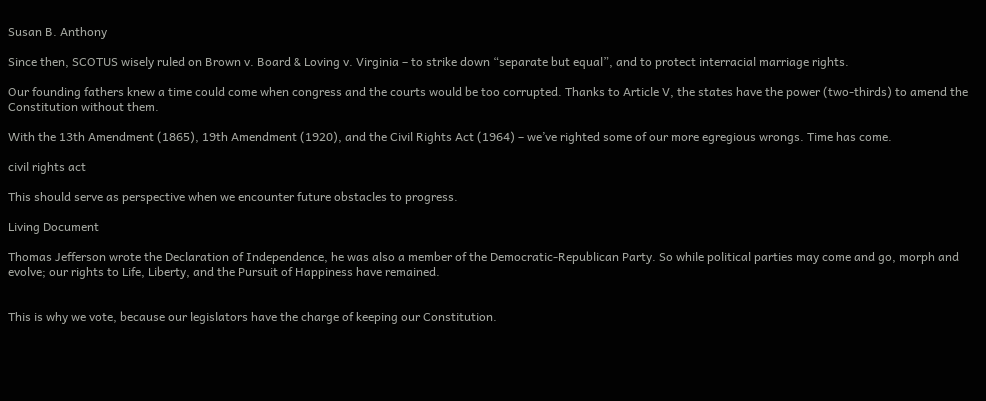Susan B. Anthony

Since then, SCOTUS wisely ruled on Brown v. Board & Loving v. Virginia – to strike down “separate but equal”, and to protect interracial marriage rights.

Our founding fathers knew a time could come when congress and the courts would be too corrupted. Thanks to Article V, the states have the power (two-thirds) to amend the Constitution without them.

With the 13th Amendment (1865), 19th Amendment (1920), and the Civil Rights Act (1964) – we’ve righted some of our more egregious wrongs. Time has come.

civil rights act

This should serve as perspective when we encounter future obstacles to progress.

Living Document

Thomas Jefferson wrote the Declaration of Independence, he was also a member of the Democratic-Republican Party. So while political parties may come and go, morph and evolve; our rights to Life, Liberty, and the Pursuit of Happiness have remained.


This is why we vote, because our legislators have the charge of keeping our Constitution.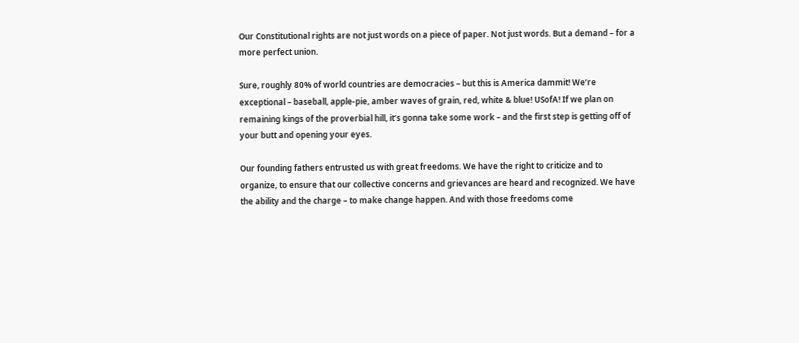Our Constitutional rights are not just words on a piece of paper. Not just words. But a demand – for a more perfect union.

Sure, roughly 80% of world countries are democracies – but this is America dammit! We’re exceptional – baseball, apple-pie, amber waves of grain, red, white & blue! USofA! If we plan on remaining kings of the proverbial hill, it’s gonna take some work – and the first step is getting off of your butt and opening your eyes.

Our founding fathers entrusted us with great freedoms. We have the right to criticize and to organize, to ensure that our collective concerns and grievances are heard and recognized. We have the ability and the charge – to make change happen. And with those freedoms come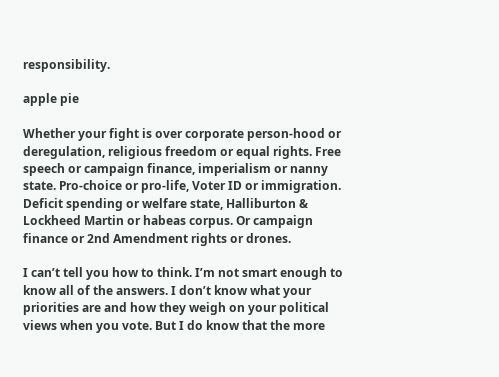responsibility.

apple pie

Whether your fight is over corporate person-hood or deregulation, religious freedom or equal rights. Free speech or campaign finance, imperialism or nanny state. Pro-choice or pro-life, Voter ID or immigration. Deficit spending or welfare state, Halliburton & Lockheed Martin or habeas corpus. Or campaign finance or 2nd Amendment rights or drones.

I can’t tell you how to think. I’m not smart enough to know all of the answers. I don’t know what your priorities are and how they weigh on your political views when you vote. But I do know that the more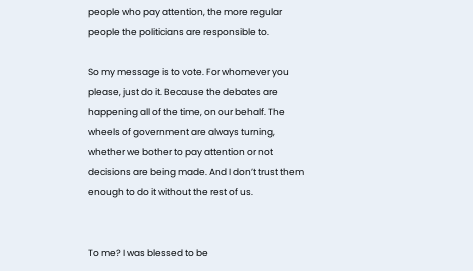people who pay attention, the more regular people the politicians are responsible to.

So my message is to vote. For whomever you please, just do it. Because the debates are happening all of the time, on our behalf. The wheels of government are always turning, whether we bother to pay attention or not decisions are being made. And I don’t trust them enough to do it without the rest of us.


To me? I was blessed to be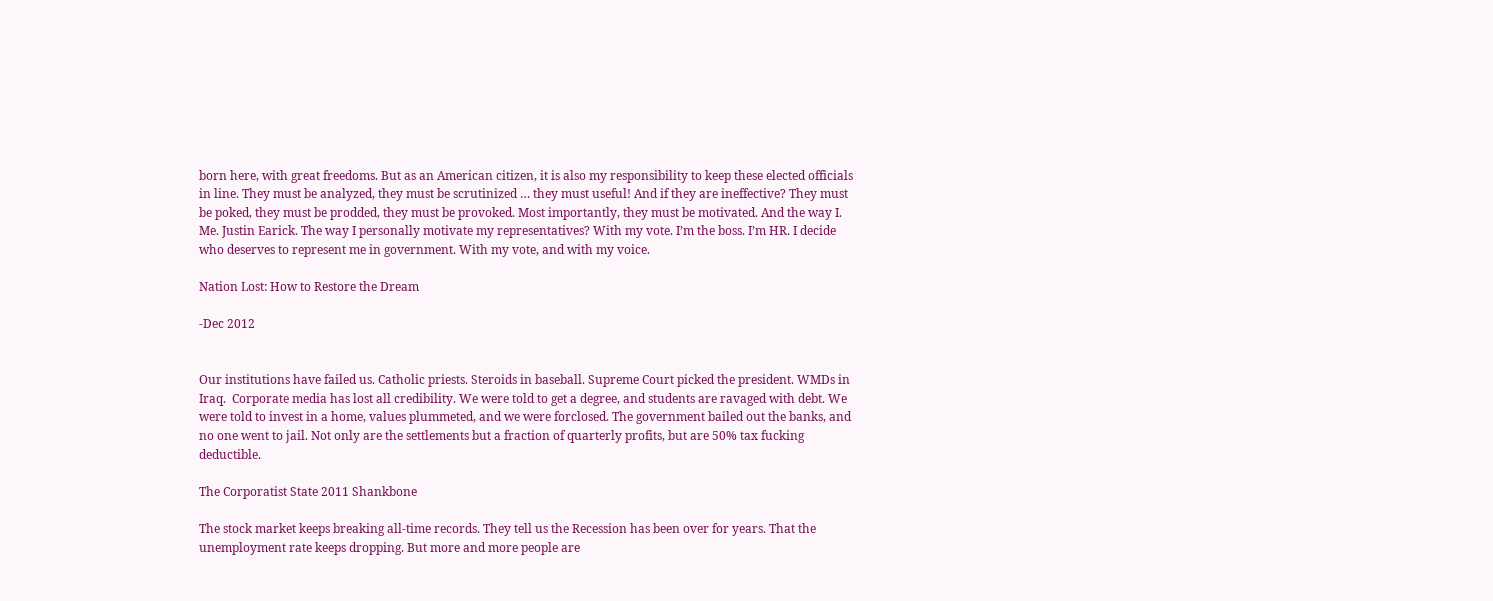born here, with great freedoms. But as an American citizen, it is also my responsibility to keep these elected officials in line. They must be analyzed, they must be scrutinized … they must useful! And if they are ineffective? They must be poked, they must be prodded, they must be provoked. Most importantly, they must be motivated. And the way I. Me. Justin Earick. The way I personally motivate my representatives? With my vote. I’m the boss. I’m HR. I decide who deserves to represent me in government. With my vote, and with my voice.

Nation Lost: How to Restore the Dream

-Dec 2012


Our institutions have failed us. Catholic priests. Steroids in baseball. Supreme Court picked the president. WMDs in Iraq.  Corporate media has lost all credibility. We were told to get a degree, and students are ravaged with debt. We were told to invest in a home, values plummeted, and we were forclosed. The government bailed out the banks, and no one went to jail. Not only are the settlements but a fraction of quarterly profits, but are 50% tax fucking deductible.

The Corporatist State 2011 Shankbone

The stock market keeps breaking all-time records. They tell us the Recession has been over for years. That the unemployment rate keeps dropping. But more and more people are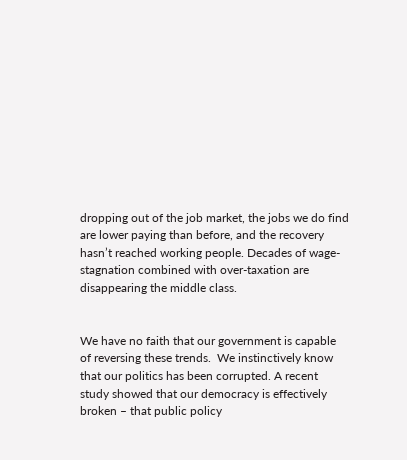dropping out of the job market, the jobs we do find are lower paying than before, and the recovery hasn’t reached working people. Decades of wage-stagnation combined with over-taxation are disappearing the middle class.


We have no faith that our government is capable of reversing these trends.  We instinctively know that our politics has been corrupted. A recent study showed that our democracy is effectively broken – that public policy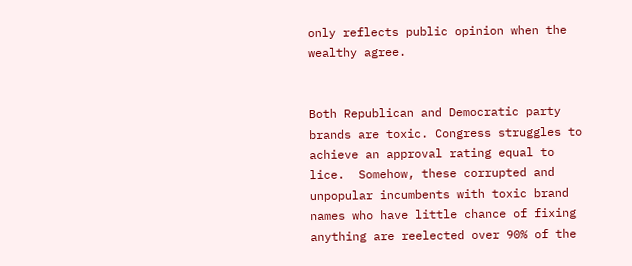only reflects public opinion when the wealthy agree.


Both Republican and Democratic party brands are toxic. Congress struggles to achieve an approval rating equal to lice.  Somehow, these corrupted and unpopular incumbents with toxic brand names who have little chance of fixing anything are reelected over 90% of the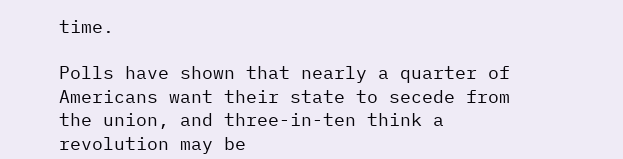time.

Polls have shown that nearly a quarter of Americans want their state to secede from the union, and three-in-ten think a revolution may be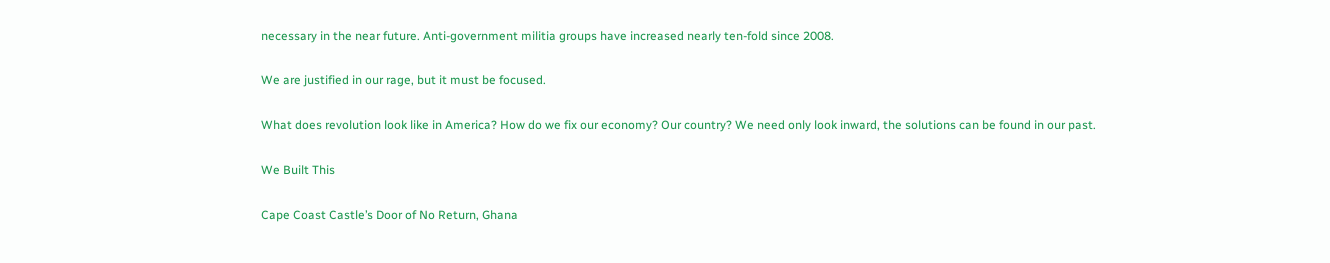necessary in the near future. Anti-government militia groups have increased nearly ten-fold since 2008.

We are justified in our rage, but it must be focused.

What does revolution look like in America? How do we fix our economy? Our country? We need only look inward, the solutions can be found in our past.

We Built This

Cape Coast Castle’s Door of No Return, Ghana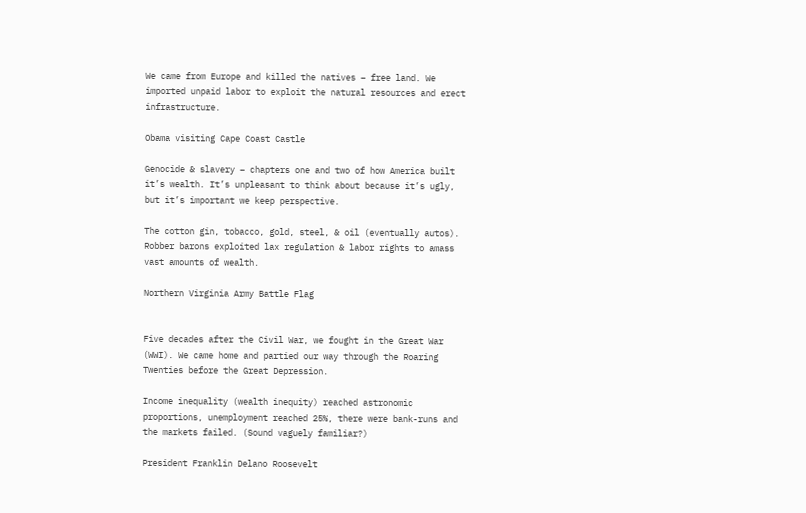We came from Europe and killed the natives – free land. We imported unpaid labor to exploit the natural resources and erect infrastructure.

Obama visiting Cape Coast Castle

Genocide & slavery – chapters one and two of how America built it’s wealth. It’s unpleasant to think about because it’s ugly, but it’s important we keep perspective.

The cotton gin, tobacco, gold, steel, & oil (eventually autos). Robber barons exploited lax regulation & labor rights to amass vast amounts of wealth.

Northern Virginia Army Battle Flag


Five decades after the Civil War, we fought in the Great War (WWI). We came home and partied our way through the Roaring Twenties before the Great Depression.

Income inequality (wealth inequity) reached astronomic proportions, unemployment reached 25%, there were bank-runs and the markets failed. (Sound vaguely familiar?)

President Franklin Delano Roosevelt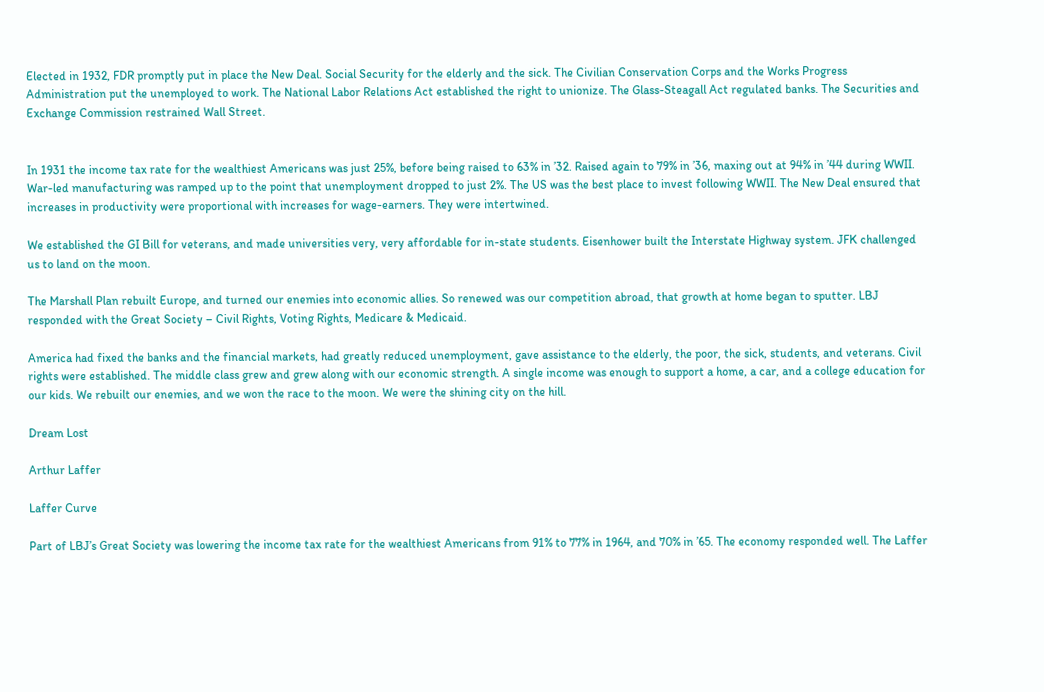Elected in 1932, FDR promptly put in place the New Deal. Social Security for the elderly and the sick. The Civilian Conservation Corps and the Works Progress Administration put the unemployed to work. The National Labor Relations Act established the right to unionize. The Glass-Steagall Act regulated banks. The Securities and Exchange Commission restrained Wall Street.


In 1931 the income tax rate for the wealthiest Americans was just 25%, before being raised to 63% in ’32. Raised again to 79% in ’36, maxing out at 94% in ’44 during WWII. War-led manufacturing was ramped up to the point that unemployment dropped to just 2%. The US was the best place to invest following WWII. The New Deal ensured that increases in productivity were proportional with increases for wage-earners. They were intertwined.

We established the GI Bill for veterans, and made universities very, very affordable for in-state students. Eisenhower built the Interstate Highway system. JFK challenged us to land on the moon.

The Marshall Plan rebuilt Europe, and turned our enemies into economic allies. So renewed was our competition abroad, that growth at home began to sputter. LBJ responded with the Great Society – Civil Rights, Voting Rights, Medicare & Medicaid.

America had fixed the banks and the financial markets, had greatly reduced unemployment, gave assistance to the elderly, the poor, the sick, students, and veterans. Civil rights were established. The middle class grew and grew along with our economic strength. A single income was enough to support a home, a car, and a college education for our kids. We rebuilt our enemies, and we won the race to the moon. We were the shining city on the hill.

Dream Lost

Arthur Laffer

Laffer Curve

Part of LBJ’s Great Society was lowering the income tax rate for the wealthiest Americans from 91% to 77% in 1964, and 70% in ’65. The economy responded well. The Laffer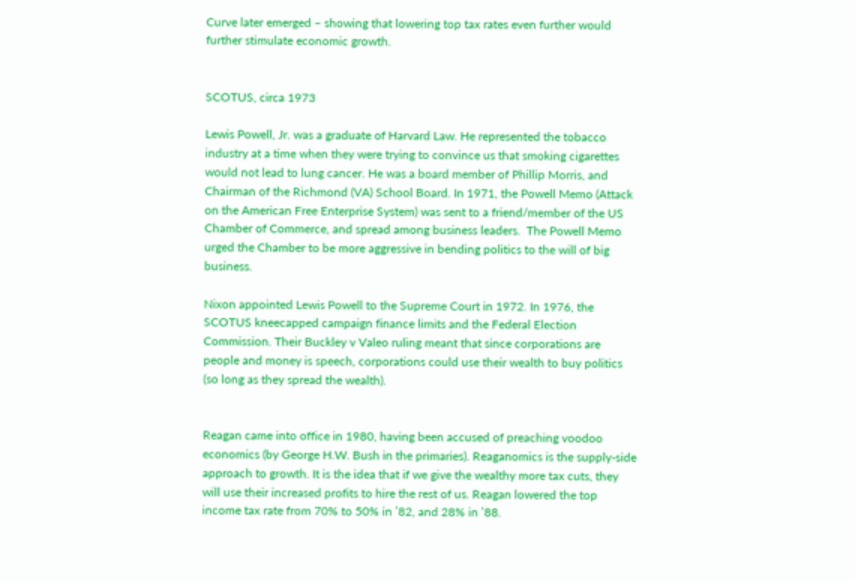Curve later emerged – showing that lowering top tax rates even further would further stimulate economic growth.


SCOTUS, circa 1973

Lewis Powell, Jr. was a graduate of Harvard Law. He represented the tobacco industry at a time when they were trying to convince us that smoking cigarettes would not lead to lung cancer. He was a board member of Phillip Morris, and Chairman of the Richmond (VA) School Board. In 1971, the Powell Memo (Attack on the American Free Enterprise System) was sent to a friend/member of the US Chamber of Commerce, and spread among business leaders.  The Powell Memo urged the Chamber to be more aggressive in bending politics to the will of big business.

Nixon appointed Lewis Powell to the Supreme Court in 1972. In 1976, the SCOTUS kneecapped campaign finance limits and the Federal Election Commission. Their Buckley v Valeo ruling meant that since corporations are people and money is speech, corporations could use their wealth to buy politics (so long as they spread the wealth).


Reagan came into office in 1980, having been accused of preaching voodoo economics (by George H.W. Bush in the primaries). Reaganomics is the supply-side approach to growth. It is the idea that if we give the wealthy more tax cuts, they will use their increased profits to hire the rest of us. Reagan lowered the top income tax rate from 70% to 50% in ’82, and 28% in ’88.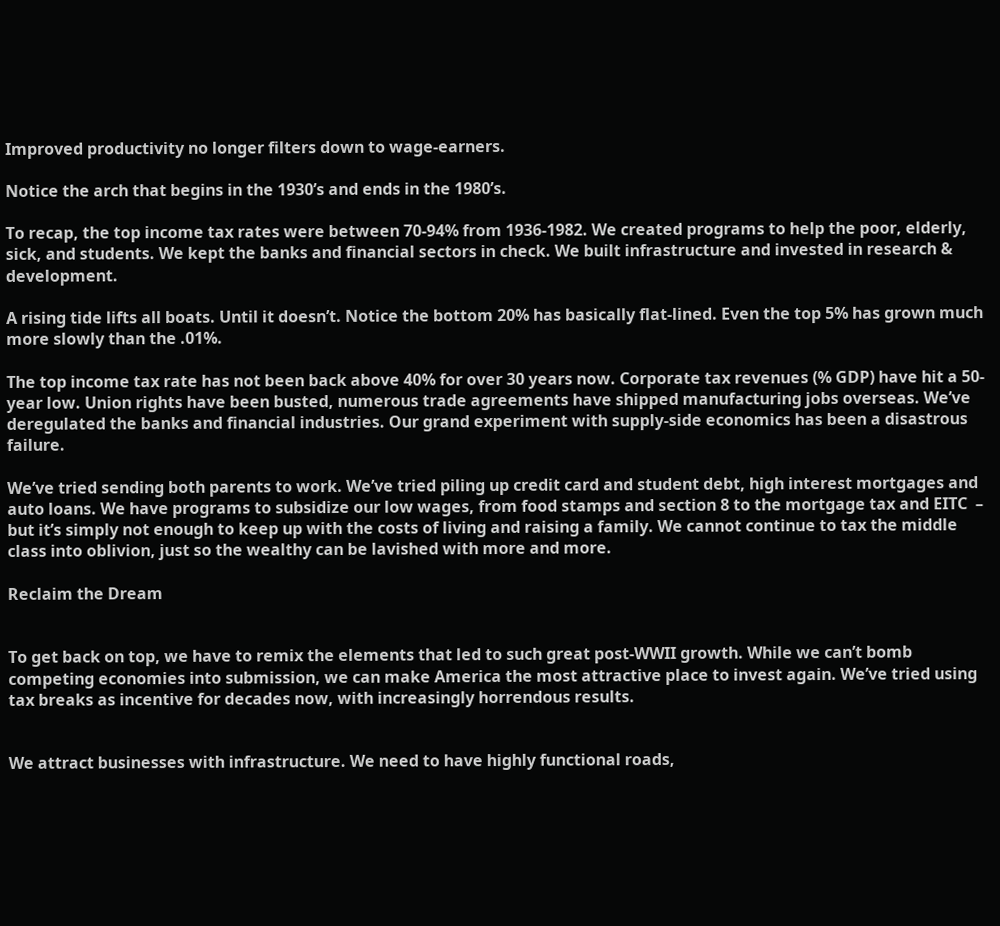Improved productivity no longer filters down to wage-earners.

Notice the arch that begins in the 1930’s and ends in the 1980’s.

To recap, the top income tax rates were between 70-94% from 1936-1982. We created programs to help the poor, elderly, sick, and students. We kept the banks and financial sectors in check. We built infrastructure and invested in research & development.

A rising tide lifts all boats. Until it doesn’t. Notice the bottom 20% has basically flat-lined. Even the top 5% has grown much more slowly than the .01%.

The top income tax rate has not been back above 40% for over 30 years now. Corporate tax revenues (% GDP) have hit a 50-year low. Union rights have been busted, numerous trade agreements have shipped manufacturing jobs overseas. We’ve deregulated the banks and financial industries. Our grand experiment with supply-side economics has been a disastrous failure.

We’ve tried sending both parents to work. We’ve tried piling up credit card and student debt, high interest mortgages and auto loans. We have programs to subsidize our low wages, from food stamps and section 8 to the mortgage tax and EITC  – but it’s simply not enough to keep up with the costs of living and raising a family. We cannot continue to tax the middle class into oblivion, just so the wealthy can be lavished with more and more.

Reclaim the Dream


To get back on top, we have to remix the elements that led to such great post-WWII growth. While we can’t bomb competing economies into submission, we can make America the most attractive place to invest again. We’ve tried using tax breaks as incentive for decades now, with increasingly horrendous results.


We attract businesses with infrastructure. We need to have highly functional roads,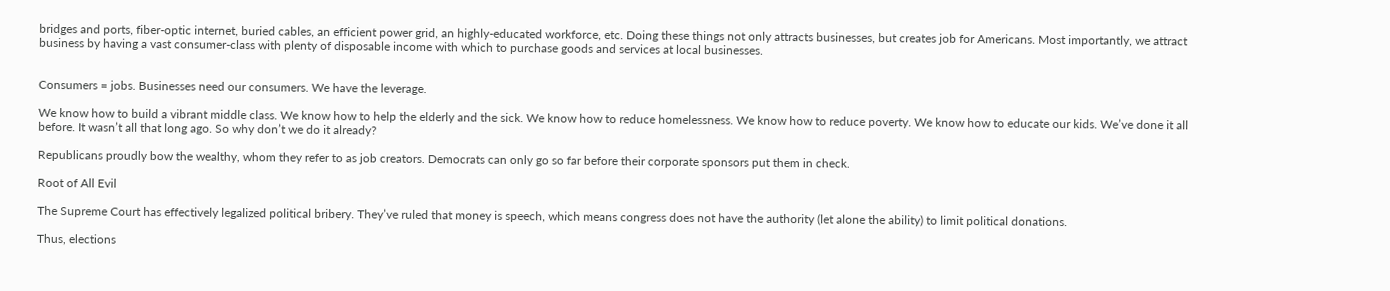bridges and ports, fiber-optic internet, buried cables, an efficient power grid, an highly-educated workforce, etc. Doing these things not only attracts businesses, but creates job for Americans. Most importantly, we attract business by having a vast consumer-class with plenty of disposable income with which to purchase goods and services at local businesses.


Consumers = jobs. Businesses need our consumers. We have the leverage.

We know how to build a vibrant middle class. We know how to help the elderly and the sick. We know how to reduce homelessness. We know how to reduce poverty. We know how to educate our kids. We’ve done it all before. It wasn’t all that long ago. So why don’t we do it already?

Republicans proudly bow the wealthy, whom they refer to as job creators. Democrats can only go so far before their corporate sponsors put them in check.

Root of All Evil

The Supreme Court has effectively legalized political bribery. They’ve ruled that money is speech, which means congress does not have the authority (let alone the ability) to limit political donations.

Thus, elections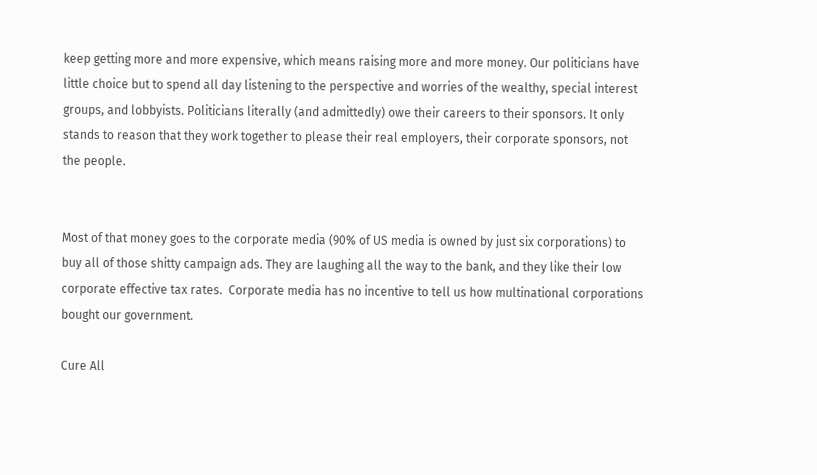keep getting more and more expensive, which means raising more and more money. Our politicians have little choice but to spend all day listening to the perspective and worries of the wealthy, special interest groups, and lobbyists. Politicians literally (and admittedly) owe their careers to their sponsors. It only stands to reason that they work together to please their real employers, their corporate sponsors, not the people.


Most of that money goes to the corporate media (90% of US media is owned by just six corporations) to buy all of those shitty campaign ads. They are laughing all the way to the bank, and they like their low corporate effective tax rates.  Corporate media has no incentive to tell us how multinational corporations bought our government.

Cure All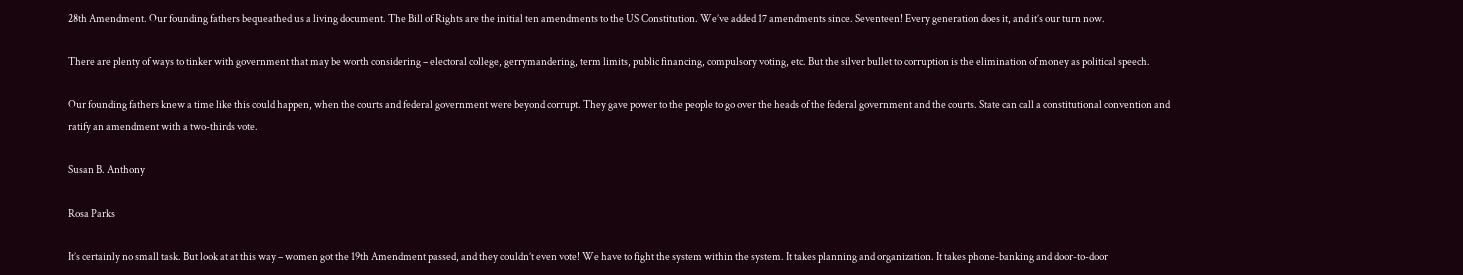28th Amendment. Our founding fathers bequeathed us a living document. The Bill of Rights are the initial ten amendments to the US Constitution. We’ve added 17 amendments since. Seventeen! Every generation does it, and it’s our turn now.

There are plenty of ways to tinker with government that may be worth considering – electoral college, gerrymandering, term limits, public financing, compulsory voting, etc. But the silver bullet to corruption is the elimination of money as political speech.

Our founding fathers knew a time like this could happen, when the courts and federal government were beyond corrupt. They gave power to the people to go over the heads of the federal government and the courts. State can call a constitutional convention and ratify an amendment with a two-thirds vote.

Susan B. Anthony

Rosa Parks

It’s certainly no small task. But look at at this way – women got the 19th Amendment passed, and they couldn’t even vote! We have to fight the system within the system. It takes planning and organization. It takes phone-banking and door-to-door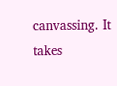canvassing. It takes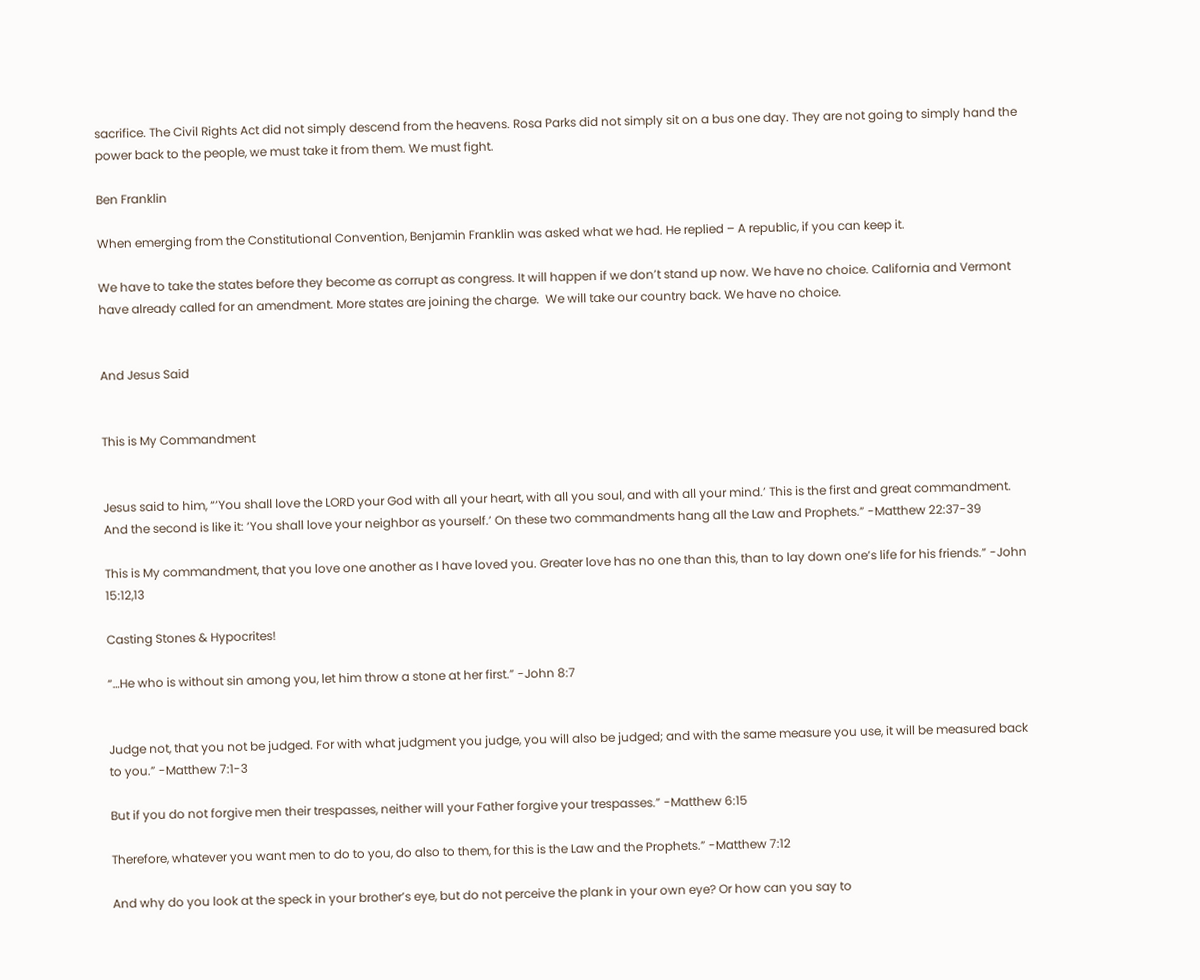sacrifice. The Civil Rights Act did not simply descend from the heavens. Rosa Parks did not simply sit on a bus one day. They are not going to simply hand the power back to the people, we must take it from them. We must fight.

Ben Franklin

When emerging from the Constitutional Convention, Benjamin Franklin was asked what we had. He replied – A republic, if you can keep it.

We have to take the states before they become as corrupt as congress. It will happen if we don’t stand up now. We have no choice. California and Vermont have already called for an amendment. More states are joining the charge.  We will take our country back. We have no choice.


And Jesus Said


This is My Commandment


Jesus said to him, “’You shall love the LORD your God with all your heart, with all you soul, and with all your mind.’ This is the first and great commandment. And the second is like it: ‘You shall love your neighbor as yourself.’ On these two commandments hang all the Law and Prophets.” -Matthew 22:37-39

This is My commandment, that you love one another as I have loved you. Greater love has no one than this, than to lay down one’s life for his friends.” -John 15:12,13

Casting Stones & Hypocrites!

“…He who is without sin among you, let him throw a stone at her first.” -John 8:7


Judge not, that you not be judged. For with what judgment you judge, you will also be judged; and with the same measure you use, it will be measured back to you.” -Matthew 7:1-3

But if you do not forgive men their trespasses, neither will your Father forgive your trespasses.” -Matthew 6:15

Therefore, whatever you want men to do to you, do also to them, for this is the Law and the Prophets.” -Matthew 7:12

And why do you look at the speck in your brother’s eye, but do not perceive the plank in your own eye? Or how can you say to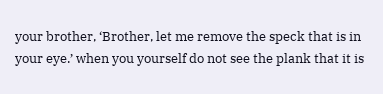your brother, ‘Brother, let me remove the speck that is in your eye.’ when you yourself do not see the plank that it is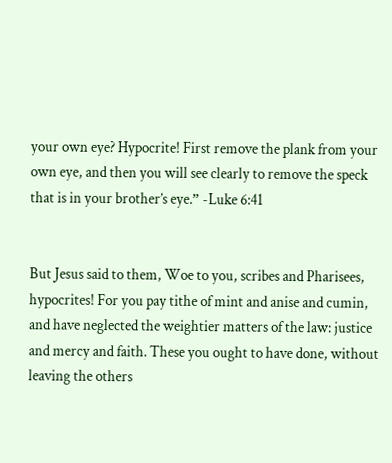your own eye? Hypocrite! First remove the plank from your own eye, and then you will see clearly to remove the speck that is in your brother’s eye.” -Luke 6:41


But Jesus said to them, Woe to you, scribes and Pharisees, hypocrites! For you pay tithe of mint and anise and cumin, and have neglected the weightier matters of the law: justice and mercy and faith. These you ought to have done, without leaving the others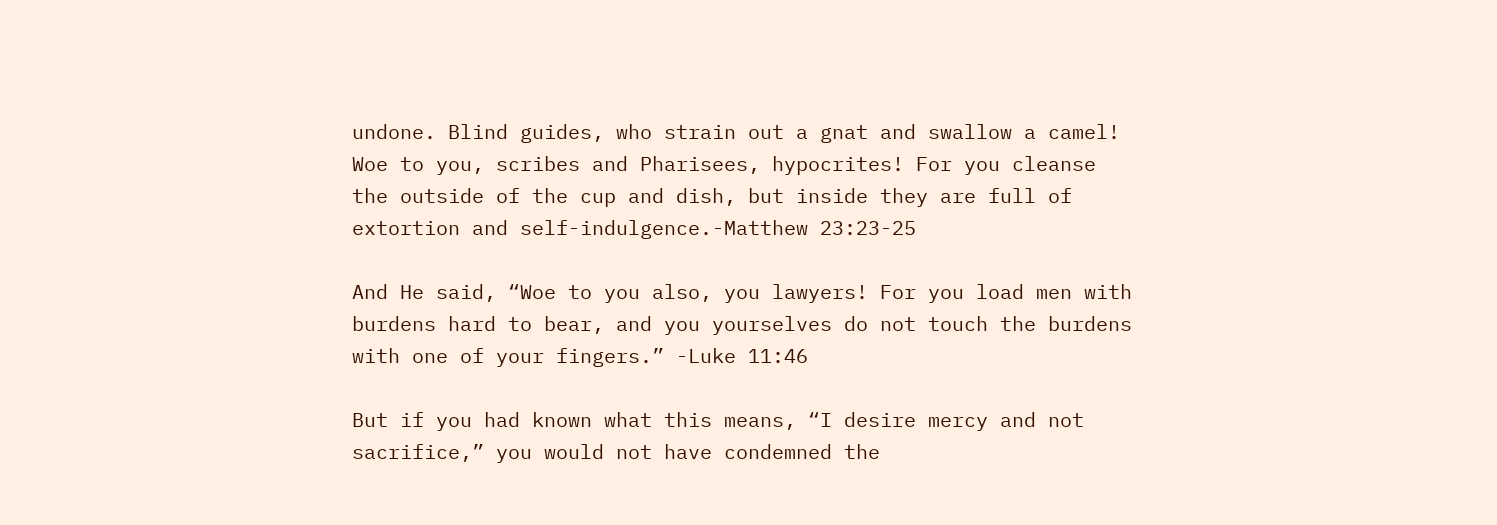undone. Blind guides, who strain out a gnat and swallow a camel! Woe to you, scribes and Pharisees, hypocrites! For you cleanse the outside of the cup and dish, but inside they are full of extortion and self-indulgence.-Matthew 23:23-25

And He said, “Woe to you also, you lawyers! For you load men with burdens hard to bear, and you yourselves do not touch the burdens with one of your fingers.” -Luke 11:46

But if you had known what this means, “I desire mercy and not sacrifice,” you would not have condemned the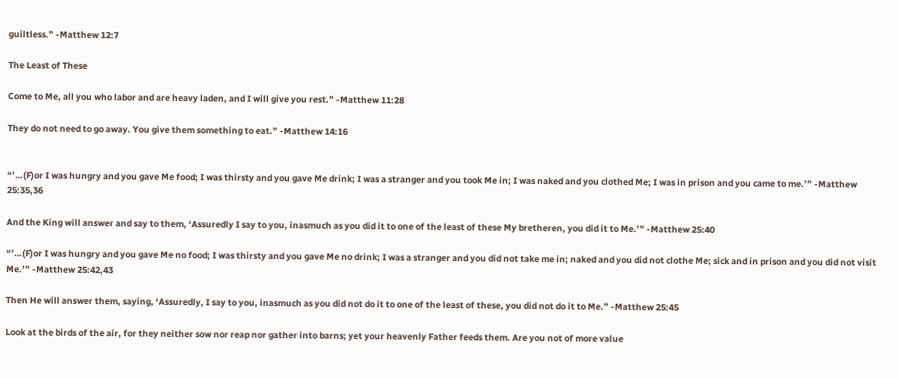guiltless.” -Matthew 12:7

The Least of These

Come to Me, all you who labor and are heavy laden, and I will give you rest.” -Matthew 11:28

They do not need to go away. You give them something to eat.” -Matthew 14:16


“’…(F)or I was hungry and you gave Me food; I was thirsty and you gave Me drink; I was a stranger and you took Me in; I was naked and you clothed Me; I was in prison and you came to me.’” -Matthew 25:35,36

And the King will answer and say to them, ‘Assuredly I say to you, inasmuch as you did it to one of the least of these My bretheren, you did it to Me.’” -Matthew 25:40

“’…(F)or I was hungry and you gave Me no food; I was thirsty and you gave Me no drink; I was a stranger and you did not take me in; naked and you did not clothe Me; sick and in prison and you did not visit Me.’” -Matthew 25:42,43

Then He will answer them, saying, ‘Assuredly, I say to you, inasmuch as you did not do it to one of the least of these, you did not do it to Me.” -Matthew 25:45

Look at the birds of the air, for they neither sow nor reap nor gather into barns; yet your heavenly Father feeds them. Are you not of more value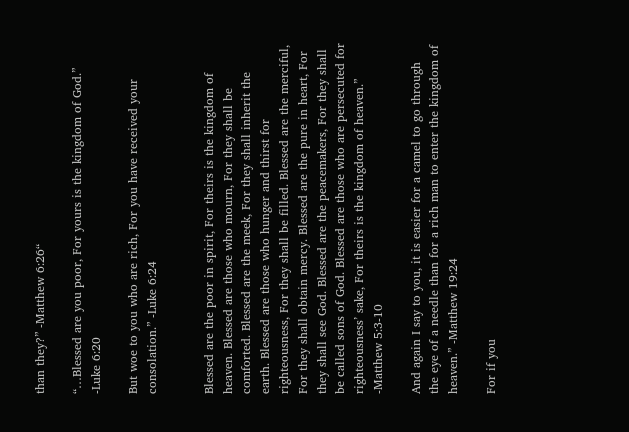than they?” -Matthew 6:26“

“…Blessed are you poor, For yours is the kingdom of God.” -Luke 6:20

But woe to you who are rich, For you have received your consolation.” -Luke 6:24


Blessed are the poor in spirit, For theirs is the kingdom of heaven. Blessed are those who mourn, For they shall be comforted. Blessed are the meek, For they shall inherit the earth. Blessed are those who hunger and thirst for righteousness, For they shall be filled. Blessed are the merciful, For they shall obtain mercy. Blessed are the pure in heart, For they shall see God. Blessed are the peacemakers, For they shall be called sons of God. Blessed are those who are persecuted for righteousness’ sake, For theirs is the kingdom of heaven.” -Matthew 5:3-10

And again I say to you, it is easier for a camel to go through the eye of a needle than for a rich man to enter the kingdom of heaven.” -Matthew 19:24

For if you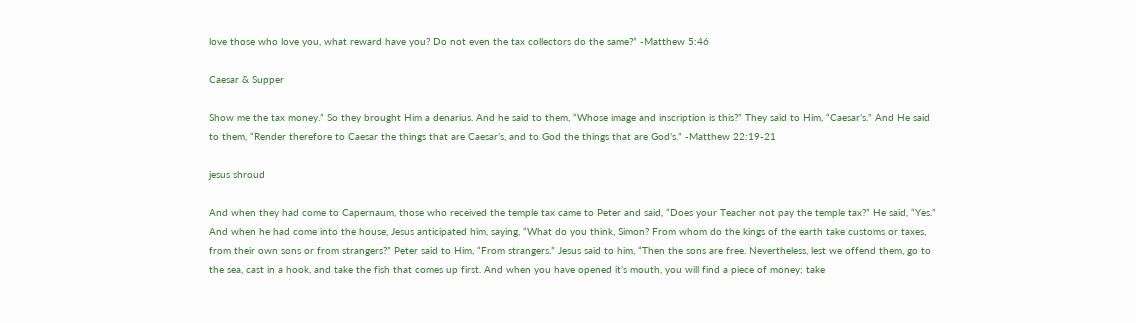love those who love you, what reward have you? Do not even the tax collectors do the same?” -Matthew 5:46

Caesar & Supper

Show me the tax money.” So they brought Him a denarius. And he said to them, “Whose image and inscription is this?” They said to Him, “Caesar’s.” And He said to them, “Render therefore to Caesar the things that are Caesar’s, and to God the things that are God’s.” -Matthew 22:19-21

jesus shroud

And when they had come to Capernaum, those who received the temple tax came to Peter and said, “Does your Teacher not pay the temple tax?” He said, “Yes.” And when he had come into the house, Jesus anticipated him, saying, “What do you think, Simon? From whom do the kings of the earth take customs or taxes, from their own sons or from strangers?” Peter said to Him, “From strangers.” Jesus said to him, “Then the sons are free. Nevertheless, lest we offend them, go to the sea, cast in a hook, and take the fish that comes up first. And when you have opened it’s mouth, you will find a piece of money; take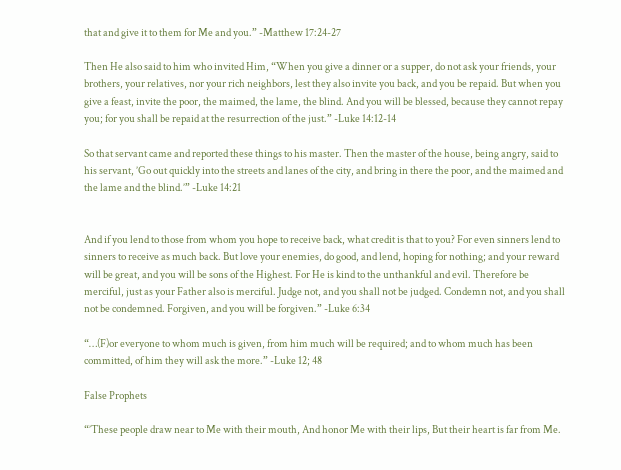that and give it to them for Me and you.” -Matthew 17:24-27

Then He also said to him who invited Him, “When you give a dinner or a supper, do not ask your friends, your brothers, your relatives, nor your rich neighbors, lest they also invite you back, and you be repaid. But when you give a feast, invite the poor, the maimed, the lame, the blind. And you will be blessed, because they cannot repay you; for you shall be repaid at the resurrection of the just.” -Luke 14:12-14

So that servant came and reported these things to his master. Then the master of the house, being angry, said to his servant, ’Go out quickly into the streets and lanes of the city, and bring in there the poor, and the maimed and the lame and the blind.’” -Luke 14:21


And if you lend to those from whom you hope to receive back, what credit is that to you? For even sinners lend to sinners to receive as much back. But love your enemies, do good, and lend, hoping for nothing; and your reward will be great, and you will be sons of the Highest. For He is kind to the unthankful and evil. Therefore be merciful, just as your Father also is merciful. Judge not, and you shall not be judged. Condemn not, and you shall not be condemned. Forgiven, and you will be forgiven.” -Luke 6:34

“…(F)or everyone to whom much is given, from him much will be required; and to whom much has been committed, of him they will ask the more.” -Luke 12; 48

False Prophets

“’These people draw near to Me with their mouth, And honor Me with their lips, But their heart is far from Me.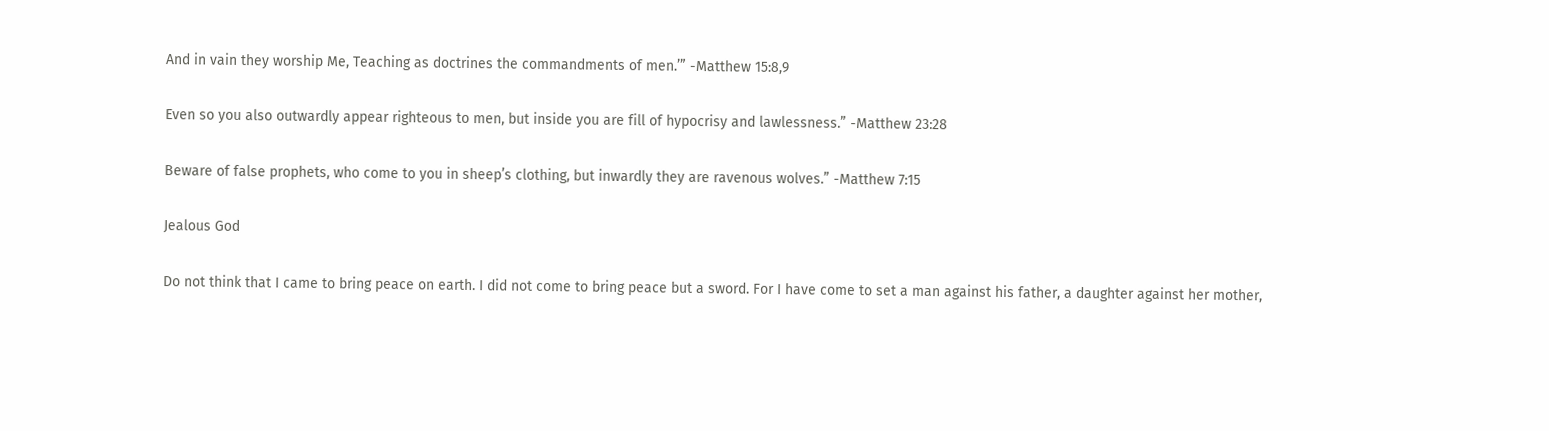And in vain they worship Me, Teaching as doctrines the commandments of men.’” -Matthew 15:8,9

Even so you also outwardly appear righteous to men, but inside you are fill of hypocrisy and lawlessness.” -Matthew 23:28

Beware of false prophets, who come to you in sheep’s clothing, but inwardly they are ravenous wolves.” -Matthew 7:15

Jealous God

Do not think that I came to bring peace on earth. I did not come to bring peace but a sword. For I have come to set a man against his father, a daughter against her mother,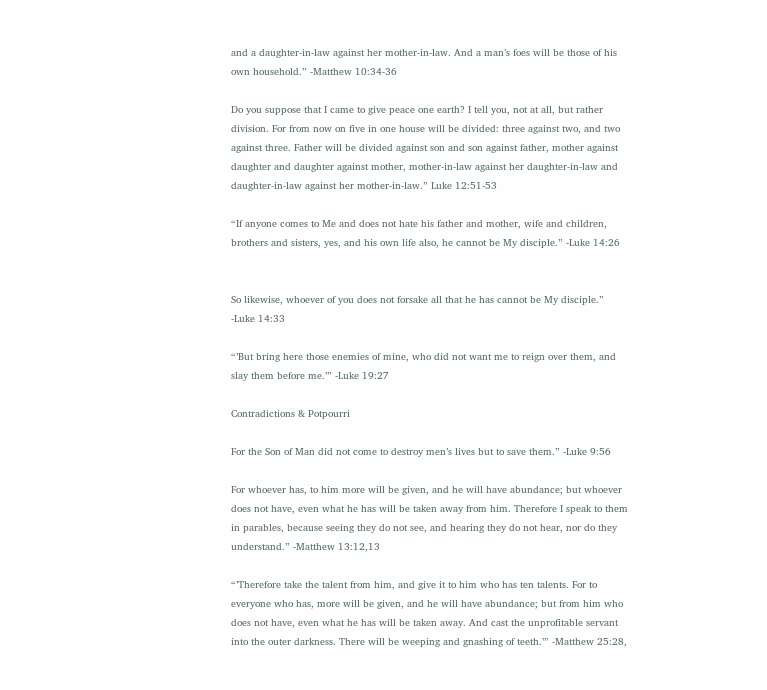and a daughter-in-law against her mother-in-law. And a man’s foes will be those of his own household.” -Matthew 10:34-36

Do you suppose that I came to give peace one earth? I tell you, not at all, but rather division. For from now on five in one house will be divided: three against two, and two against three. Father will be divided against son and son against father, mother against daughter and daughter against mother, mother-in-law against her daughter-in-law and daughter-in-law against her mother-in-law.” Luke 12:51-53

“If anyone comes to Me and does not hate his father and mother, wife and children, brothers and sisters, yes, and his own life also, he cannot be My disciple.” -Luke 14:26


So likewise, whoever of you does not forsake all that he has cannot be My disciple.” -Luke 14:33

“’But bring here those enemies of mine, who did not want me to reign over them, and slay them before me.’” -Luke 19:27

Contradictions & Potpourri

For the Son of Man did not come to destroy men’s lives but to save them.” -Luke 9:56

For whoever has, to him more will be given, and he will have abundance; but whoever does not have, even what he has will be taken away from him. Therefore I speak to them in parables, because seeing they do not see, and hearing they do not hear, nor do they understand.” -Matthew 13:12,13

“’Therefore take the talent from him, and give it to him who has ten talents. For to everyone who has, more will be given, and he will have abundance; but from him who does not have, even what he has will be taken away. And cast the unprofitable servant into the outer darkness. There will be weeping and gnashing of teeth.’” -Matthew 25:28,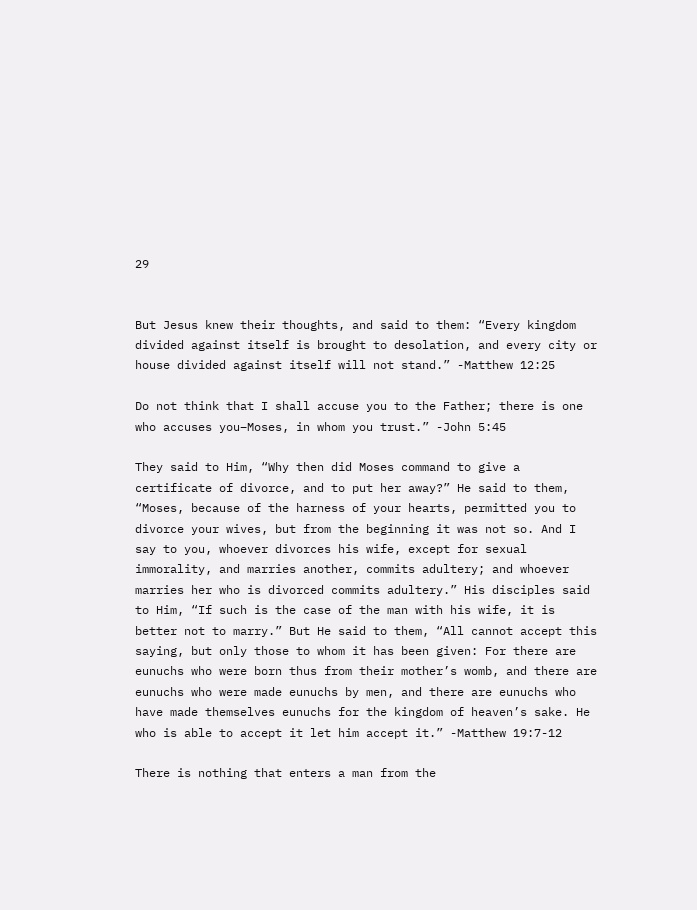29


But Jesus knew their thoughts, and said to them: “Every kingdom divided against itself is brought to desolation, and every city or house divided against itself will not stand.” -Matthew 12:25

Do not think that I shall accuse you to the Father; there is one who accuses you–Moses, in whom you trust.” -John 5:45

They said to Him, “Why then did Moses command to give a certificate of divorce, and to put her away?” He said to them, “Moses, because of the harness of your hearts, permitted you to divorce your wives, but from the beginning it was not so. And I say to you, whoever divorces his wife, except for sexual immorality, and marries another, commits adultery; and whoever marries her who is divorced commits adultery.” His disciples said to Him, “If such is the case of the man with his wife, it is better not to marry.” But He said to them, “All cannot accept this saying, but only those to whom it has been given: For there are eunuchs who were born thus from their mother’s womb, and there are eunuchs who were made eunuchs by men, and there are eunuchs who have made themselves eunuchs for the kingdom of heaven’s sake. He who is able to accept it let him accept it.” -Matthew 19:7-12

There is nothing that enters a man from the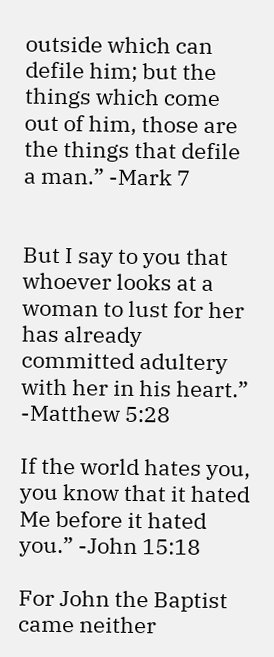outside which can defile him; but the things which come out of him, those are the things that defile a man.” -Mark 7


But I say to you that whoever looks at a woman to lust for her has already committed adultery with her in his heart.” -Matthew 5:28

If the world hates you, you know that it hated Me before it hated you.” -John 15:18

For John the Baptist came neither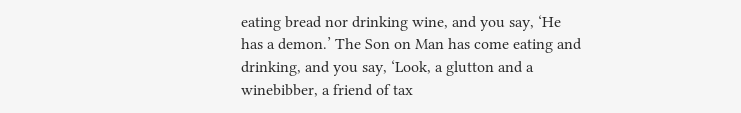eating bread nor drinking wine, and you say, ‘He has a demon.’ The Son on Man has come eating and drinking, and you say, ‘Look, a glutton and a winebibber, a friend of tax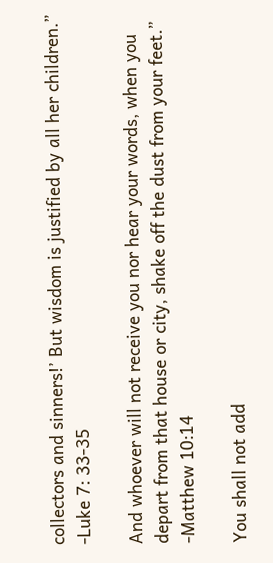collectors and sinners!’ But wisdom is justified by all her children.” -Luke 7: 33-35

And whoever will not receive you nor hear your words, when you depart from that house or city, shake off the dust from your feet.” -Matthew 10:14

You shall not add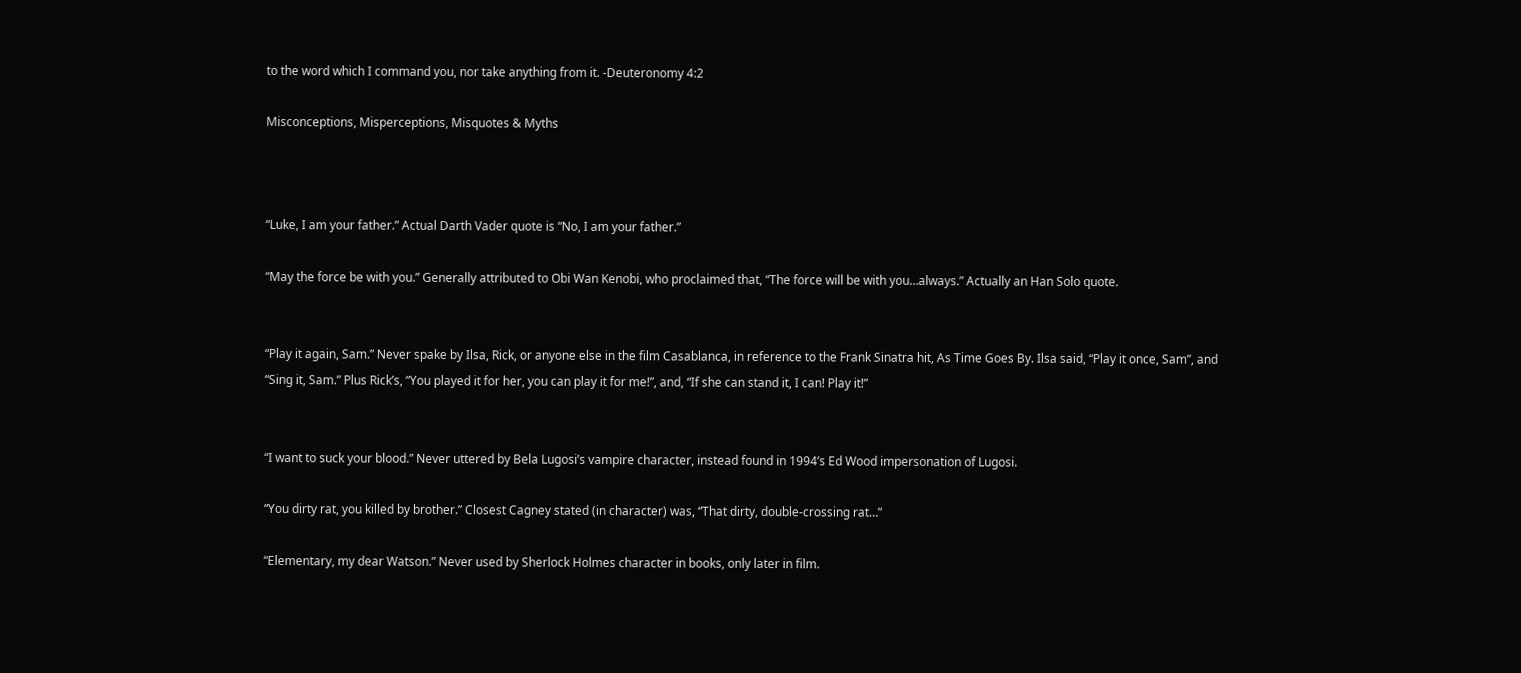to the word which I command you, nor take anything from it. -Deuteronomy 4:2

Misconceptions, Misperceptions, Misquotes & Myths



“Luke, I am your father.” Actual Darth Vader quote is “No, I am your father.”

“May the force be with you.” Generally attributed to Obi Wan Kenobi, who proclaimed that, “The force will be with you…always.” Actually an Han Solo quote.


“Play it again, Sam.” Never spake by Ilsa, Rick, or anyone else in the film Casablanca, in reference to the Frank Sinatra hit, As Time Goes By. Ilsa said, “Play it once, Sam”, and “Sing it, Sam.” Plus Rick’s, “You played it for her, you can play it for me!”, and, “If she can stand it, I can! Play it!”


“I want to suck your blood.” Never uttered by Bela Lugosi’s vampire character, instead found in 1994’s Ed Wood impersonation of Lugosi.

“You dirty rat, you killed by brother.” Closest Cagney stated (in character) was, “That dirty, double-crossing rat…”

“Elementary, my dear Watson.” Never used by Sherlock Holmes character in books, only later in film.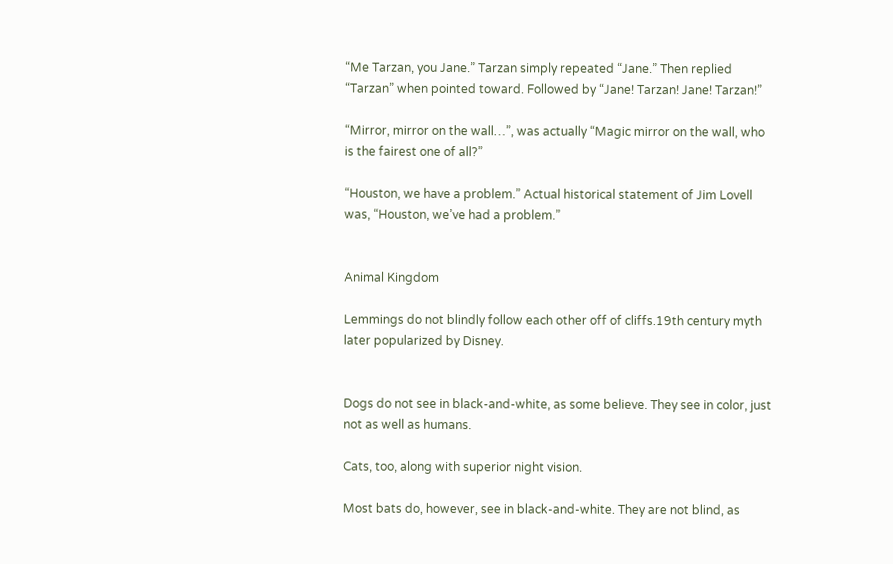“Me Tarzan, you Jane.” Tarzan simply repeated “Jane.” Then replied “Tarzan” when pointed toward. Followed by “Jane! Tarzan! Jane! Tarzan!”

“Mirror, mirror on the wall…”, was actually “Magic mirror on the wall, who is the fairest one of all?”

“Houston, we have a problem.” Actual historical statement of Jim Lovell was, “Houston, we’ve had a problem.”


Animal Kingdom

Lemmings do not blindly follow each other off of cliffs.19th century myth later popularized by Disney.


Dogs do not see in black-and-white, as some believe. They see in color, just not as well as humans.

Cats, too, along with superior night vision.

Most bats do, however, see in black-and-white. They are not blind, as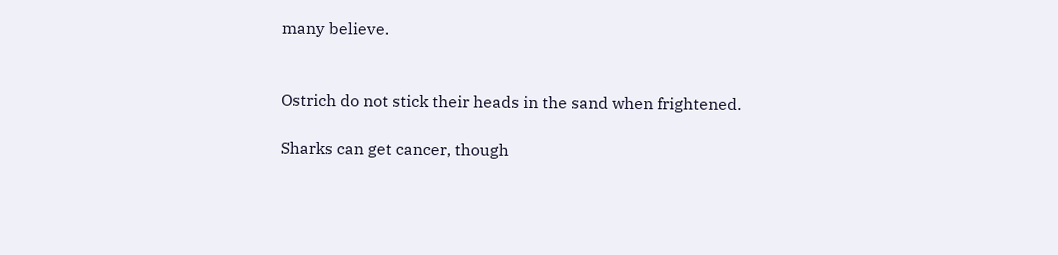many believe.


Ostrich do not stick their heads in the sand when frightened.

Sharks can get cancer, though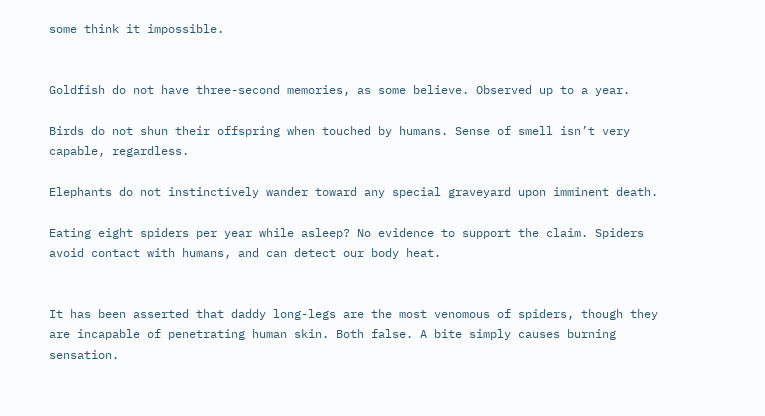some think it impossible.


Goldfish do not have three-second memories, as some believe. Observed up to a year.

Birds do not shun their offspring when touched by humans. Sense of smell isn’t very capable, regardless.

Elephants do not instinctively wander toward any special graveyard upon imminent death.

Eating eight spiders per year while asleep? No evidence to support the claim. Spiders avoid contact with humans, and can detect our body heat.


It has been asserted that daddy long-legs are the most venomous of spiders, though they are incapable of penetrating human skin. Both false. A bite simply causes burning sensation.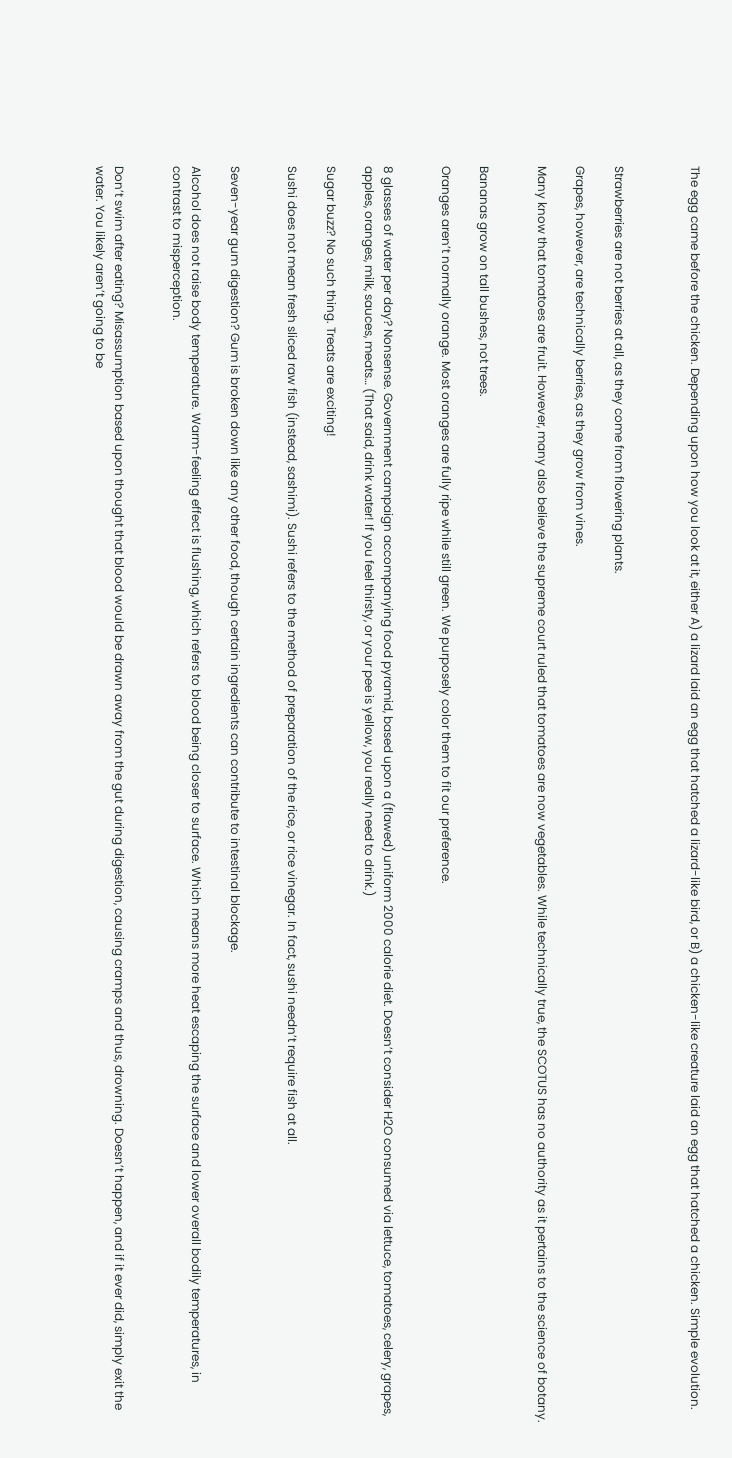The egg came before the chicken. Depending upon how you look at it, either A) a lizard laid an egg that hatched a lizard-like bird, or B) a chicken-like creature laid an egg that hatched a chicken. Simple evolution.



Strawberries are not berries at all, as they come from flowering plants.

Grapes, however, are technically berries, as they grow from vines.

Many know that tomatoes are fruit. However, many also believe the supreme court ruled that tomatoes are now vegetables. While technically true, the SCOTUS has no authority as it pertains to the science of botany.


Bananas grow on tall bushes, not trees.

Oranges aren’t normally orange. Most oranges are fully ripe while still green. We purposely color them to fit our preference.


8 glasses of water per day? Nonsense. Government campaign accompanying food pyramid, based upon a (flawed) uniform 2000 calorie diet. Doesn’t consider H2O consumed via lettuce, tomatoes, celery, grapes, apples, oranges, milk, sauces, meats… (That said, drink water! If you feel thirsty, or your pee is yellow, you really need to drink.)

Sugar buzz? No such thing. Treats are exciting!

Sushi does not mean fresh sliced raw fish (instead, sashimi). Sushi refers to the method of preparation of the rice, or rice vinegar. In fact, sushi needn’t require fish at all.


Seven-year gum digestion? Gum is broken down like any other food, though certain ingredients can contribute to intestinal blockage.

Alcohol does not raise body temperature. Warm-feeling effect is flushing, which refers to blood being closer to surface. Which means more heat escaping the surface and lower overall bodily temperatures, in contrast to misperception.


Don’t swim after eating? Misassumption based upon thought that blood would be drawn away from the gut during digestion, causing cramps and thus, drowning. Doesn’t happen, and if it ever did, simply exit the water. You likely aren’t going to be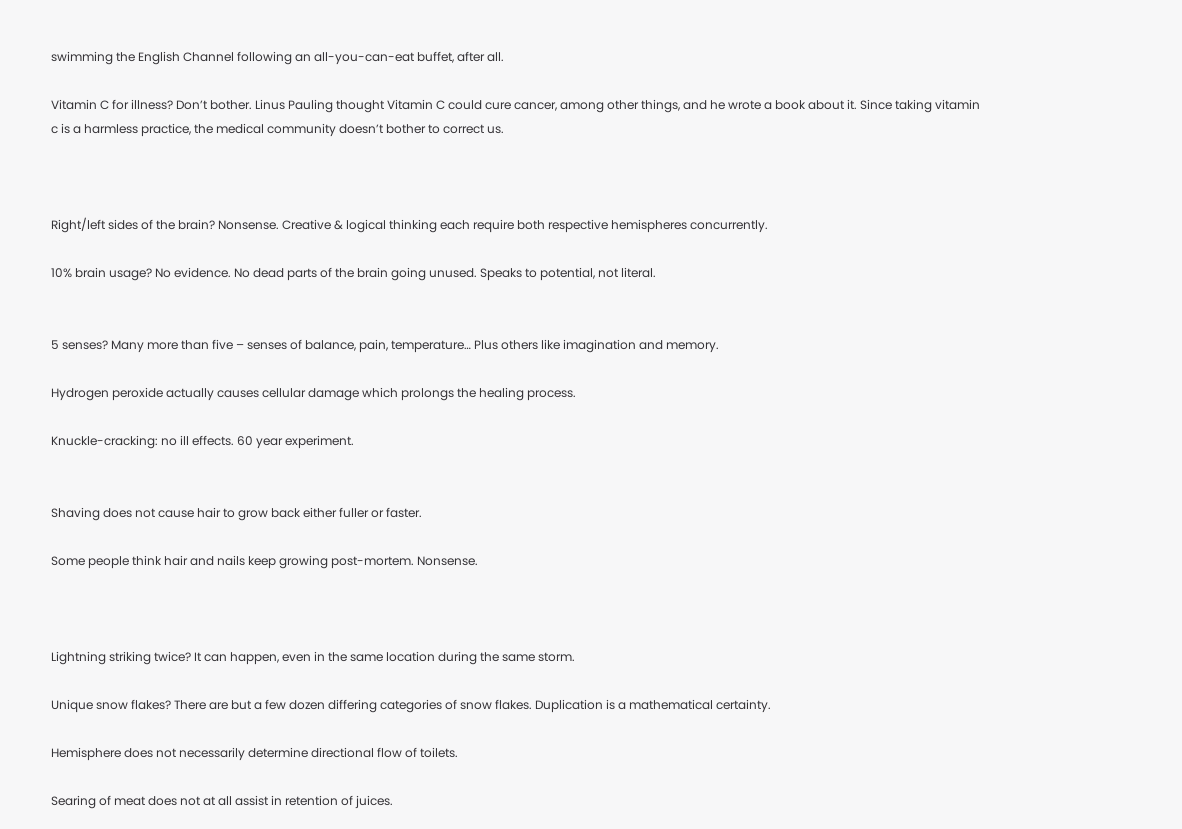swimming the English Channel following an all-you-can-eat buffet, after all.

Vitamin C for illness? Don’t bother. Linus Pauling thought Vitamin C could cure cancer, among other things, and he wrote a book about it. Since taking vitamin c is a harmless practice, the medical community doesn’t bother to correct us.



Right/left sides of the brain? Nonsense. Creative & logical thinking each require both respective hemispheres concurrently.

10% brain usage? No evidence. No dead parts of the brain going unused. Speaks to potential, not literal.


5 senses? Many more than five – senses of balance, pain, temperature… Plus others like imagination and memory.

Hydrogen peroxide actually causes cellular damage which prolongs the healing process.

Knuckle-cracking: no ill effects. 60 year experiment.


Shaving does not cause hair to grow back either fuller or faster.

Some people think hair and nails keep growing post-mortem. Nonsense.



Lightning striking twice? It can happen, even in the same location during the same storm.

Unique snow flakes? There are but a few dozen differing categories of snow flakes. Duplication is a mathematical certainty.

Hemisphere does not necessarily determine directional flow of toilets.

Searing of meat does not at all assist in retention of juices.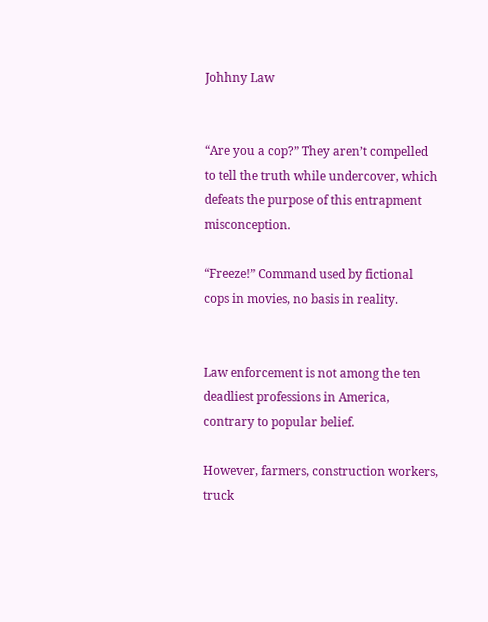Johhny Law


“Are you a cop?” They aren’t compelled to tell the truth while undercover, which defeats the purpose of this entrapment misconception.

“Freeze!” Command used by fictional cops in movies, no basis in reality.


Law enforcement is not among the ten deadliest professions in America, contrary to popular belief.

However, farmers, construction workers, truck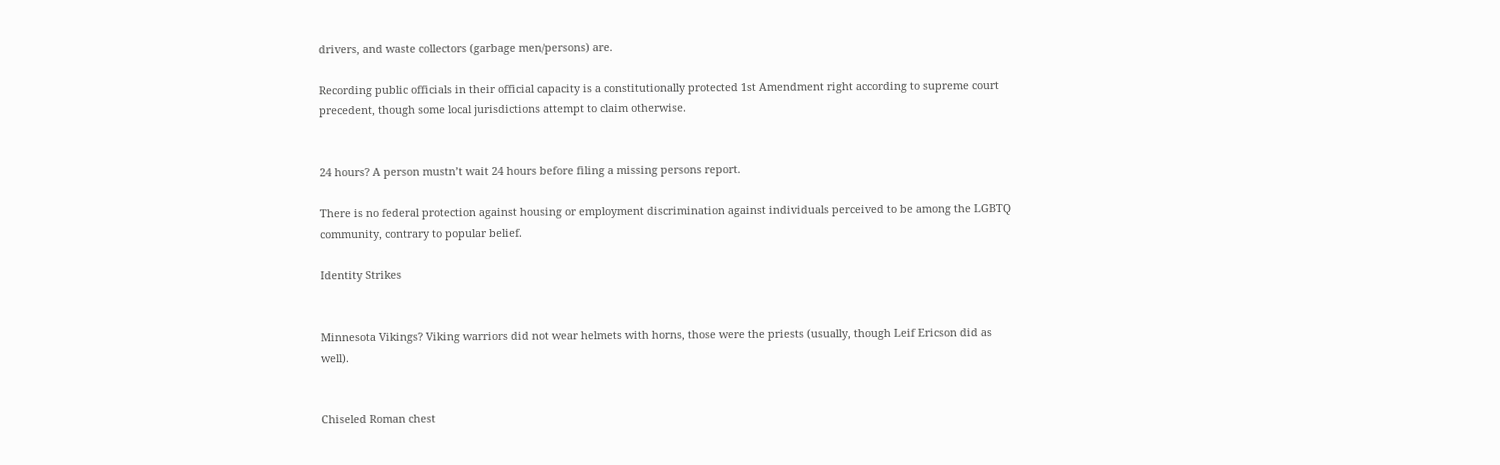drivers, and waste collectors (garbage men/persons) are.

Recording public officials in their official capacity is a constitutionally protected 1st Amendment right according to supreme court precedent, though some local jurisdictions attempt to claim otherwise.


24 hours? A person mustn’t wait 24 hours before filing a missing persons report.

There is no federal protection against housing or employment discrimination against individuals perceived to be among the LGBTQ community, contrary to popular belief.

Identity Strikes


Minnesota Vikings? Viking warriors did not wear helmets with horns, those were the priests (usually, though Leif Ericson did as well).


Chiseled Roman chest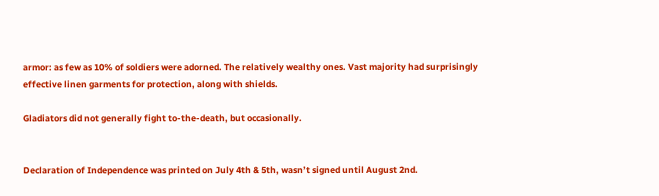armor: as few as 10% of soldiers were adorned. The relatively wealthy ones. Vast majority had surprisingly effective linen garments for protection, along with shields.

Gladiators did not generally fight to-the-death, but occasionally.


Declaration of Independence was printed on July 4th & 5th, wasn’t signed until August 2nd.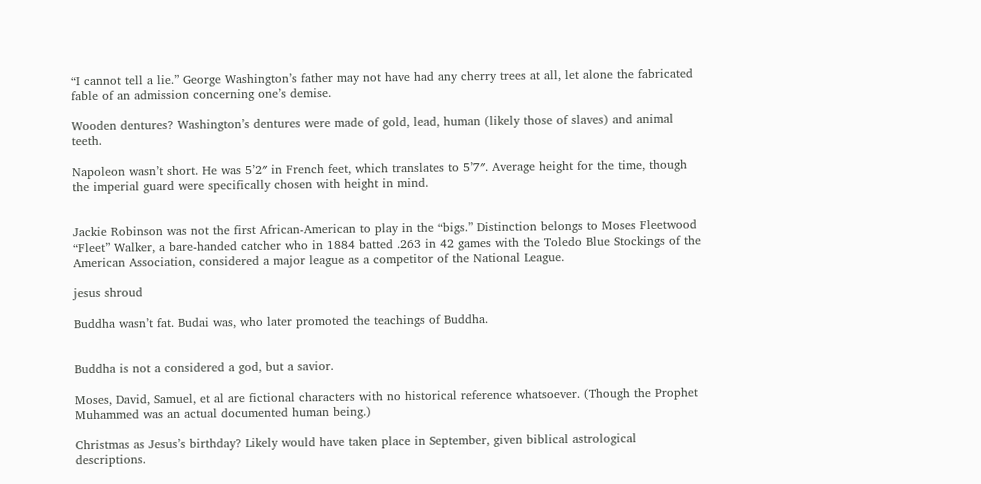“I cannot tell a lie.” George Washington’s father may not have had any cherry trees at all, let alone the fabricated fable of an admission concerning one’s demise.

Wooden dentures? Washington’s dentures were made of gold, lead, human (likely those of slaves) and animal teeth.

Napoleon wasn’t short. He was 5’2″ in French feet, which translates to 5’7″. Average height for the time, though the imperial guard were specifically chosen with height in mind.


Jackie Robinson was not the first African-American to play in the “bigs.” Distinction belongs to Moses Fleetwood “Fleet” Walker, a bare-handed catcher who in 1884 batted .263 in 42 games with the Toledo Blue Stockings of the American Association, considered a major league as a competitor of the National League.

jesus shroud

Buddha wasn’t fat. Budai was, who later promoted the teachings of Buddha.


Buddha is not a considered a god, but a savior.

Moses, David, Samuel, et al are fictional characters with no historical reference whatsoever. (Though the Prophet Muhammed was an actual documented human being.)

Christmas as Jesus’s birthday? Likely would have taken place in September, given biblical astrological descriptions.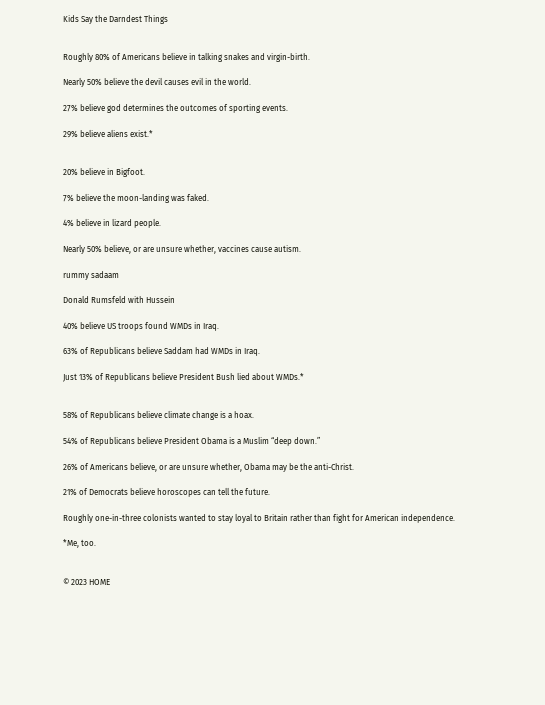Kids Say the Darndest Things


Roughly 80% of Americans believe in talking snakes and virgin-birth.

Nearly 50% believe the devil causes evil in the world.

27% believe god determines the outcomes of sporting events.

29% believe aliens exist.*


20% believe in Bigfoot.

7% believe the moon-landing was faked.

4% believe in lizard people.

Nearly 50% believe, or are unsure whether, vaccines cause autism.

rummy sadaam

Donald Rumsfeld with Hussein

40% believe US troops found WMDs in Iraq.

63% of Republicans believe Saddam had WMDs in Iraq.

Just 13% of Republicans believe President Bush lied about WMDs.*


58% of Republicans believe climate change is a hoax.

54% of Republicans believe President Obama is a Muslim “deep down.”

26% of Americans believe, or are unsure whether, Obama may be the anti-Christ.

21% of Democrats believe horoscopes can tell the future.

Roughly one-in-three colonists wanted to stay loyal to Britain rather than fight for American independence.

*Me, too.


© 2023 HOME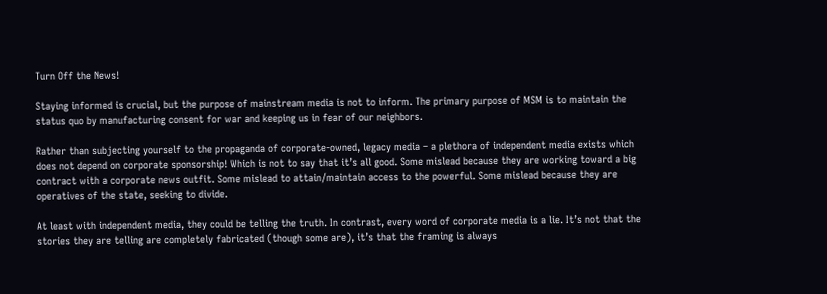Turn Off the News!

Staying informed is crucial, but the purpose of mainstream media is not to inform. The primary purpose of MSM is to maintain the status quo by manufacturing consent for war and keeping us in fear of our neighbors.

Rather than subjecting yourself to the propaganda of corporate-owned, legacy media – a plethora of independent media exists which does not depend on corporate sponsorship! Which is not to say that it’s all good. Some mislead because they are working toward a big contract with a corporate news outfit. Some mislead to attain/maintain access to the powerful. Some mislead because they are operatives of the state, seeking to divide.

At least with independent media, they could be telling the truth. In contrast, every word of corporate media is a lie. It’s not that the stories they are telling are completely fabricated (though some are), it’s that the framing is always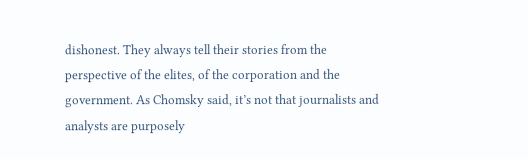dishonest. They always tell their stories from the perspective of the elites, of the corporation and the government. As Chomsky said, it’s not that journalists and analysts are purposely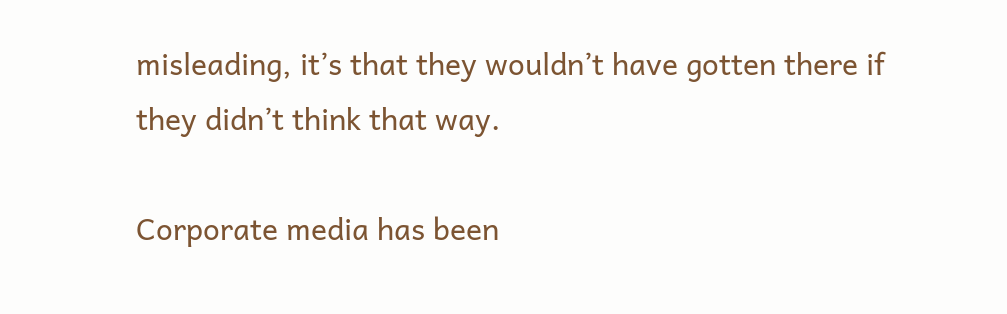misleading, it’s that they wouldn’t have gotten there if they didn’t think that way.

Corporate media has been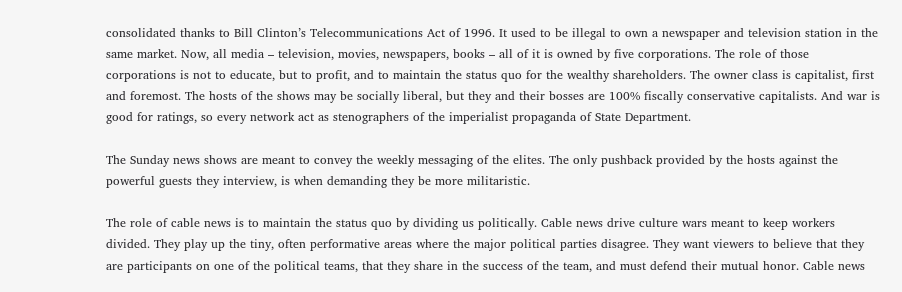consolidated thanks to Bill Clinton’s Telecommunications Act of 1996. It used to be illegal to own a newspaper and television station in the same market. Now, all media – television, movies, newspapers, books – all of it is owned by five corporations. The role of those corporations is not to educate, but to profit, and to maintain the status quo for the wealthy shareholders. The owner class is capitalist, first and foremost. The hosts of the shows may be socially liberal, but they and their bosses are 100% fiscally conservative capitalists. And war is good for ratings, so every network act as stenographers of the imperialist propaganda of State Department.

The Sunday news shows are meant to convey the weekly messaging of the elites. The only pushback provided by the hosts against the powerful guests they interview, is when demanding they be more militaristic.

The role of cable news is to maintain the status quo by dividing us politically. Cable news drive culture wars meant to keep workers divided. They play up the tiny, often performative areas where the major political parties disagree. They want viewers to believe that they are participants on one of the political teams, that they share in the success of the team, and must defend their mutual honor. Cable news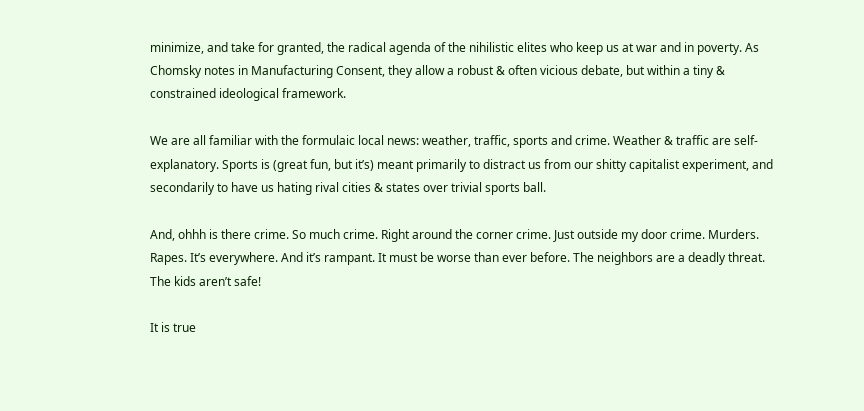minimize, and take for granted, the radical agenda of the nihilistic elites who keep us at war and in poverty. As Chomsky notes in Manufacturing Consent, they allow a robust & often vicious debate, but within a tiny & constrained ideological framework.

We are all familiar with the formulaic local news: weather, traffic, sports and crime. Weather & traffic are self-explanatory. Sports is (great fun, but it’s) meant primarily to distract us from our shitty capitalist experiment, and secondarily to have us hating rival cities & states over trivial sports ball.

And, ohhh is there crime. So much crime. Right around the corner crime. Just outside my door crime. Murders. Rapes. It’s everywhere. And it’s rampant. It must be worse than ever before. The neighbors are a deadly threat. The kids aren’t safe!

It is true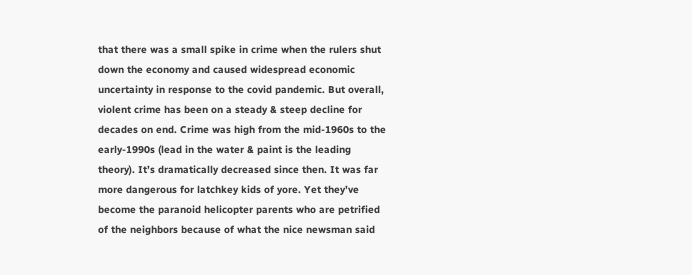that there was a small spike in crime when the rulers shut down the economy and caused widespread economic uncertainty in response to the covid pandemic. But overall, violent crime has been on a steady & steep decline for decades on end. Crime was high from the mid-1960s to the early-1990s (lead in the water & paint is the leading theory). It’s dramatically decreased since then. It was far more dangerous for latchkey kids of yore. Yet they’ve become the paranoid helicopter parents who are petrified of the neighbors because of what the nice newsman said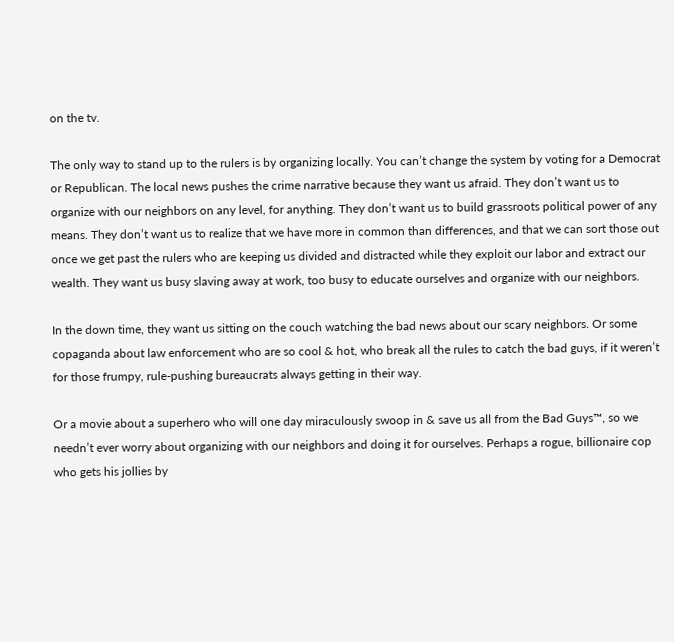on the tv.

The only way to stand up to the rulers is by organizing locally. You can’t change the system by voting for a Democrat or Republican. The local news pushes the crime narrative because they want us afraid. They don’t want us to organize with our neighbors on any level, for anything. They don’t want us to build grassroots political power of any means. They don’t want us to realize that we have more in common than differences, and that we can sort those out once we get past the rulers who are keeping us divided and distracted while they exploit our labor and extract our wealth. They want us busy slaving away at work, too busy to educate ourselves and organize with our neighbors.

In the down time, they want us sitting on the couch watching the bad news about our scary neighbors. Or some copaganda about law enforcement who are so cool & hot, who break all the rules to catch the bad guys, if it weren’t for those frumpy, rule-pushing bureaucrats always getting in their way.

Or a movie about a superhero who will one day miraculously swoop in & save us all from the Bad Guys™, so we needn’t ever worry about organizing with our neighbors and doing it for ourselves. Perhaps a rogue, billionaire cop who gets his jollies by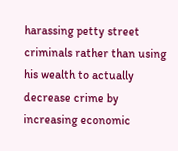harassing petty street criminals rather than using his wealth to actually decrease crime by increasing economic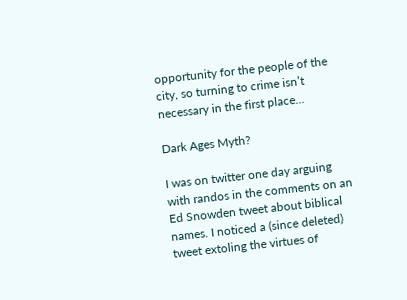opportunity for the people of the city, so turning to crime isn’t necessary in the first place…

Dark Ages Myth?

I was on twitter one day arguing with randos in the comments on an Ed Snowden tweet about biblical names. I noticed a (since deleted) tweet extoling the virtues of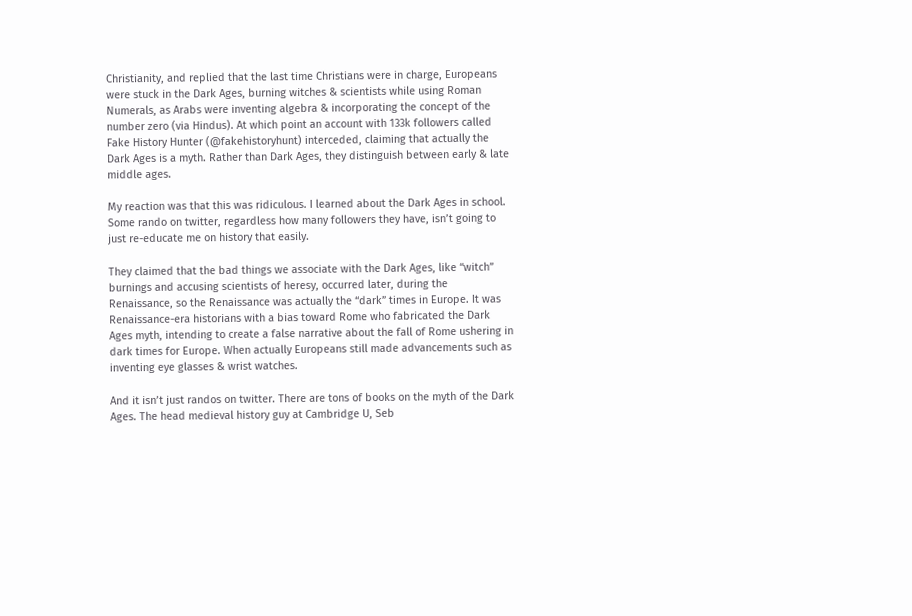Christianity, and replied that the last time Christians were in charge, Europeans were stuck in the Dark Ages, burning witches & scientists while using Roman Numerals, as Arabs were inventing algebra & incorporating the concept of the number zero (via Hindus). At which point an account with 133k followers called Fake History Hunter (@fakehistoryhunt) interceded, claiming that actually the Dark Ages is a myth. Rather than Dark Ages, they distinguish between early & late middle ages.

My reaction was that this was ridiculous. I learned about the Dark Ages in school. Some rando on twitter, regardless how many followers they have, isn’t going to just re-educate me on history that easily.

They claimed that the bad things we associate with the Dark Ages, like “witch” burnings and accusing scientists of heresy, occurred later, during the Renaissance, so the Renaissance was actually the “dark” times in Europe. It was Renaissance-era historians with a bias toward Rome who fabricated the Dark Ages myth, intending to create a false narrative about the fall of Rome ushering in dark times for Europe. When actually Europeans still made advancements such as inventing eye glasses & wrist watches.

And it isn’t just randos on twitter. There are tons of books on the myth of the Dark Ages. The head medieval history guy at Cambridge U, Seb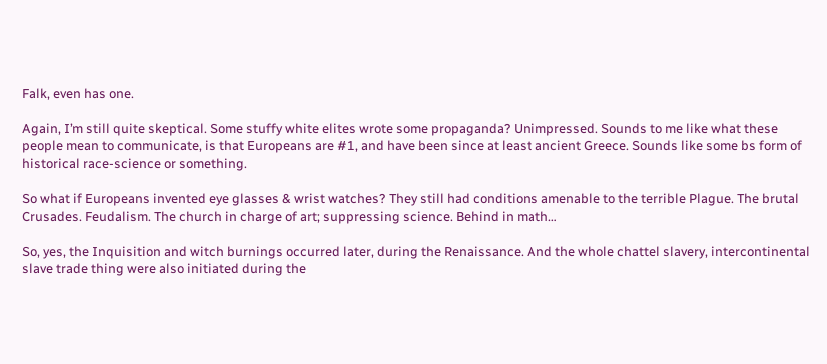Falk, even has one.

Again, I’m still quite skeptical. Some stuffy white elites wrote some propaganda? Unimpressed. Sounds to me like what these people mean to communicate, is that Europeans are #1, and have been since at least ancient Greece. Sounds like some bs form of historical race-science or something.

So what if Europeans invented eye glasses & wrist watches? They still had conditions amenable to the terrible Plague. The brutal Crusades. Feudalism. The church in charge of art; suppressing science. Behind in math…

So, yes, the Inquisition and witch burnings occurred later, during the Renaissance. And the whole chattel slavery, intercontinental slave trade thing were also initiated during the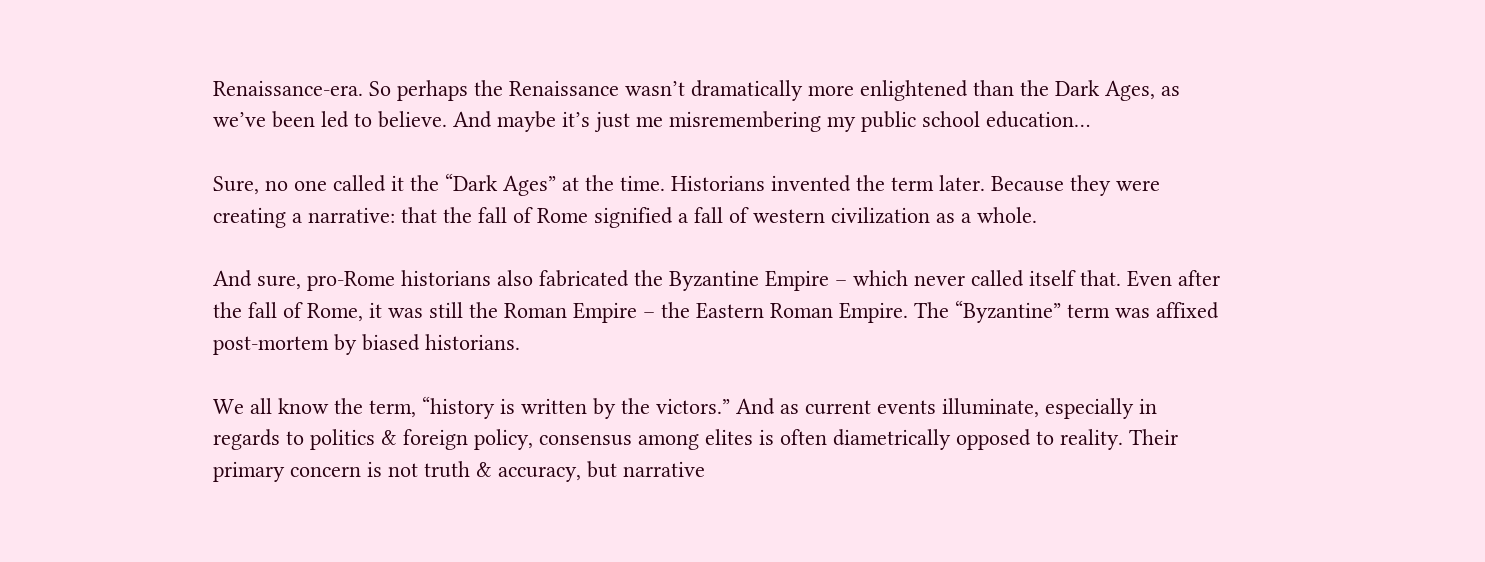Renaissance-era. So perhaps the Renaissance wasn’t dramatically more enlightened than the Dark Ages, as we’ve been led to believe. And maybe it’s just me misremembering my public school education…

Sure, no one called it the “Dark Ages” at the time. Historians invented the term later. Because they were creating a narrative: that the fall of Rome signified a fall of western civilization as a whole.

And sure, pro-Rome historians also fabricated the Byzantine Empire – which never called itself that. Even after the fall of Rome, it was still the Roman Empire – the Eastern Roman Empire. The “Byzantine” term was affixed post-mortem by biased historians.

We all know the term, “history is written by the victors.” And as current events illuminate, especially in regards to politics & foreign policy, consensus among elites is often diametrically opposed to reality. Their primary concern is not truth & accuracy, but narrative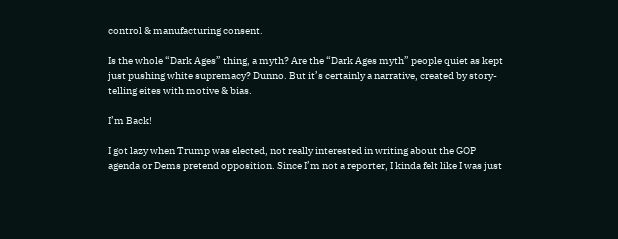control & manufacturing consent.

Is the whole “Dark Ages” thing, a myth? Are the “Dark Ages myth” people quiet as kept just pushing white supremacy? Dunno. But it’s certainly a narrative, created by story-telling eites with motive & bias.

I’m Back!

I got lazy when Trump was elected, not really interested in writing about the GOP agenda or Dems pretend opposition. Since I’m not a reporter, I kinda felt like I was just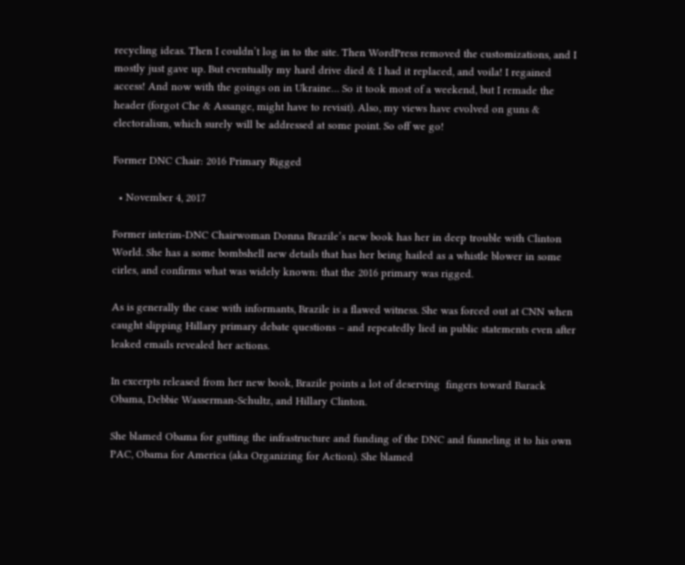recycling ideas. Then I couldn’t log in to the site. Then WordPress removed the customizations, and I mostly just gave up. But eventually my hard drive died & I had it replaced, and voila! I regained access! And now with the goings on in Ukraine… So it took most of a weekend, but I remade the header (forgot Che & Assange, might have to revisit). Also, my views have evolved on guns & electoralism, which surely will be addressed at some point. So off we go!

Former DNC Chair: 2016 Primary Rigged

  • November 4, 2017

Former interim-DNC Chairwoman Donna Brazile’s new book has her in deep trouble with Clinton World. She has a some bombshell new details that has her being hailed as a whistle blower in some cirles, and confirms what was widely known: that the 2016 primary was rigged.

As is generally the case with informants, Brazile is a flawed witness. She was forced out at CNN when caught slipping Hillary primary debate questions – and repeatedly lied in public statements even after leaked emails revealed her actions.

In excerpts released from her new book, Brazile points a lot of deserving  fingers toward Barack Obama, Debbie Wasserman-Schultz, and Hillary Clinton.

She blamed Obama for gutting the infrastructure and funding of the DNC and funneling it to his own PAC, Obama for America (aka Organizing for Action). She blamed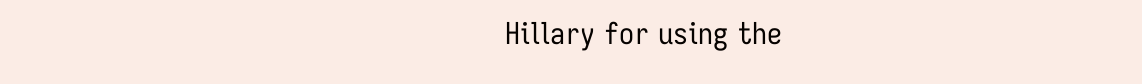Hillary for using the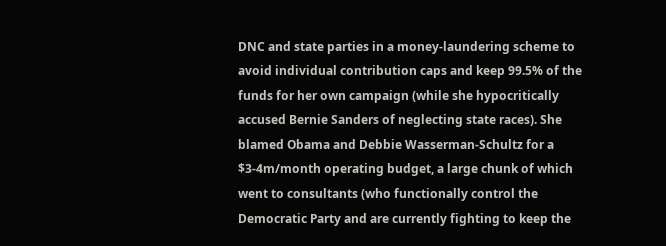DNC and state parties in a money-laundering scheme to avoid individual contribution caps and keep 99.5% of the funds for her own campaign (while she hypocritically accused Bernie Sanders of neglecting state races). She blamed Obama and Debbie Wasserman-Schultz for a $3-4m/month operating budget, a large chunk of which went to consultants (who functionally control the Democratic Party and are currently fighting to keep the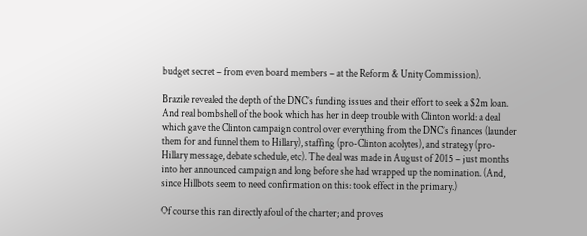budget secret – from even board members – at the Reform & Unity Commission).

Brazile revealed the depth of the DNC’s funding issues and their effort to seek a $2m loan. And real bombshell of the book which has her in deep trouble with Clinton world: a deal which gave the Clinton campaign control over everything from the DNC’s finances (launder them for and funnel them to Hillary), staffing (pro-Clinton acolytes), and strategy (pro-Hillary message, debate schedule, etc). The deal was made in August of 2015 – just months into her announced campaign and long before she had wrapped up the nomination. (And, since Hillbots seem to need confirmation on this: took effect in the primary.)

Of course this ran directly afoul of the charter; and proves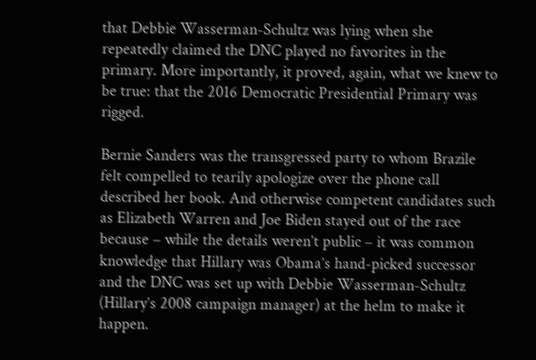that Debbie Wasserman-Schultz was lying when she repeatedly claimed the DNC played no favorites in the primary. More importantly, it proved, again, what we knew to be true: that the 2016 Democratic Presidential Primary was rigged.

Bernie Sanders was the transgressed party to whom Brazile felt compelled to tearily apologize over the phone call described her book. And otherwise competent candidates such as Elizabeth Warren and Joe Biden stayed out of the race because – while the details weren’t public – it was common knowledge that Hillary was Obama’s hand-picked successor and the DNC was set up with Debbie Wasserman-Schultz (Hillary’s 2008 campaign manager) at the helm to make it happen.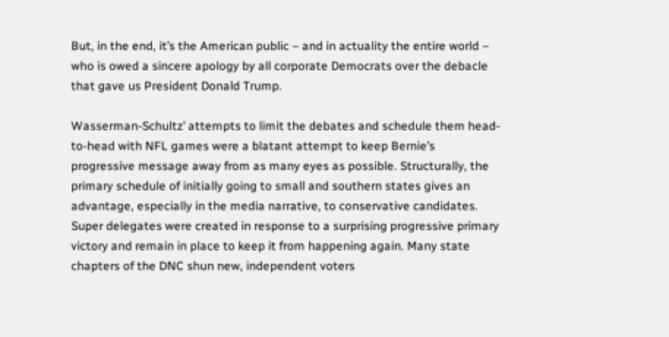But, in the end, it’s the American public – and in actuality the entire world – who is owed a sincere apology by all corporate Democrats over the debacle that gave us President Donald Trump.

Wasserman-Schultz’ attempts to limit the debates and schedule them head-to-head with NFL games were a blatant attempt to keep Bernie’s progressive message away from as many eyes as possible. Structurally, the primary schedule of initially going to small and southern states gives an advantage, especially in the media narrative, to conservative candidates. Super delegates were created in response to a surprising progressive primary victory and remain in place to keep it from happening again. Many state chapters of the DNC shun new, independent voters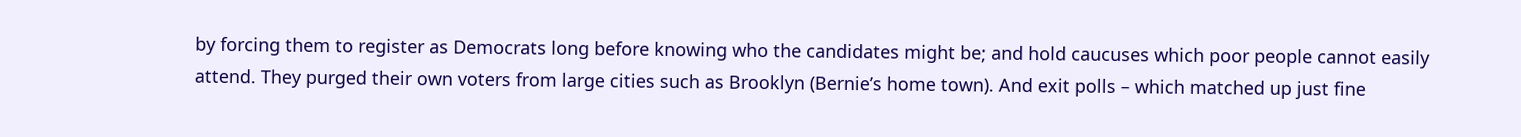by forcing them to register as Democrats long before knowing who the candidates might be; and hold caucuses which poor people cannot easily attend. They purged their own voters from large cities such as Brooklyn (Bernie’s home town). And exit polls – which matched up just fine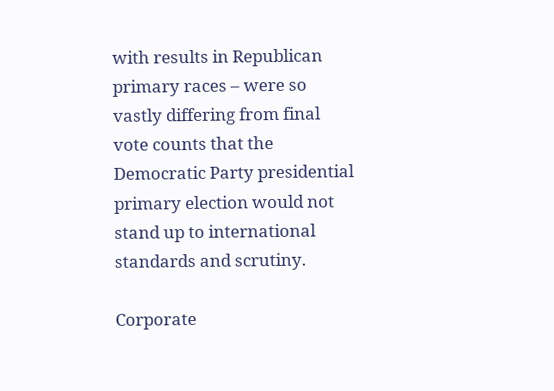with results in Republican primary races – were so vastly differing from final vote counts that the Democratic Party presidential primary election would not stand up to international standards and scrutiny.

Corporate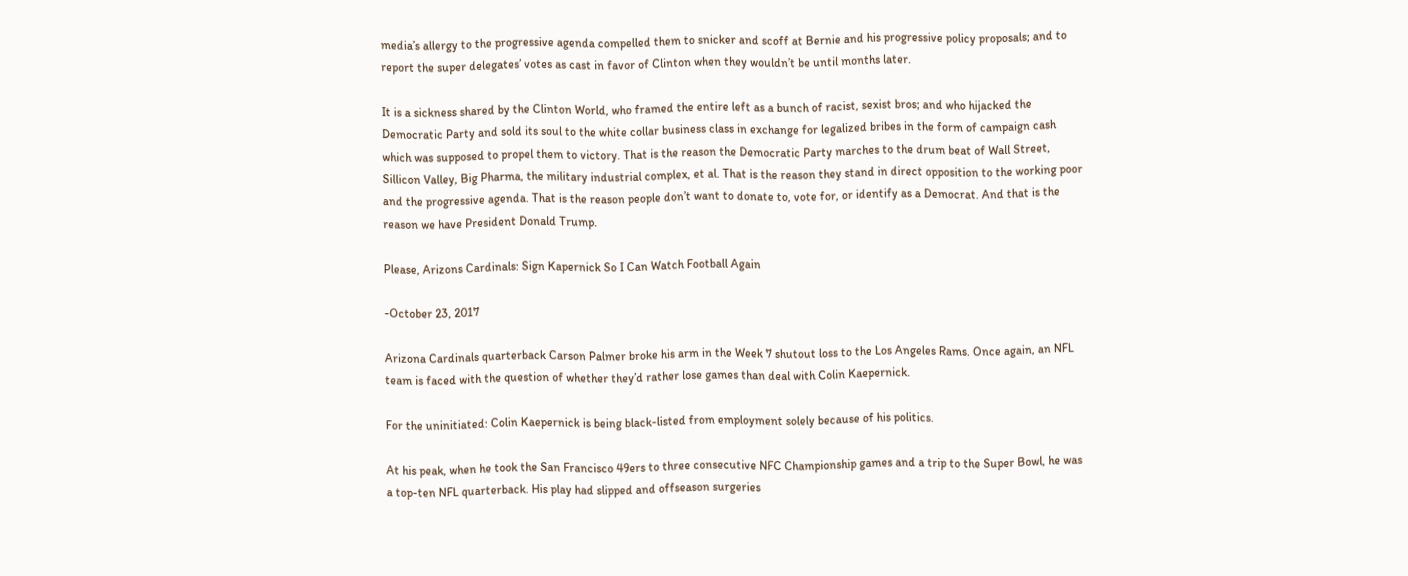media’s allergy to the progressive agenda compelled them to snicker and scoff at Bernie and his progressive policy proposals; and to report the super delegates’ votes as cast in favor of Clinton when they wouldn’t be until months later.

It is a sickness shared by the Clinton World, who framed the entire left as a bunch of racist, sexist bros; and who hijacked the Democratic Party and sold its soul to the white collar business class in exchange for legalized bribes in the form of campaign cash which was supposed to propel them to victory. That is the reason the Democratic Party marches to the drum beat of Wall Street, Sillicon Valley, Big Pharma, the military industrial complex, et al. That is the reason they stand in direct opposition to the working poor and the progressive agenda. That is the reason people don’t want to donate to, vote for, or identify as a Democrat. And that is the reason we have President Donald Trump.

Please, Arizons Cardinals: Sign Kapernick So I Can Watch Football Again

-October 23, 2017

Arizona Cardinals quarterback Carson Palmer broke his arm in the Week 7 shutout loss to the Los Angeles Rams. Once again, an NFL team is faced with the question of whether they’d rather lose games than deal with Colin Kaepernick.

For the uninitiated: Colin Kaepernick is being black-listed from employment solely because of his politics.

At his peak, when he took the San Francisco 49ers to three consecutive NFC Championship games and a trip to the Super Bowl, he was a top-ten NFL quarterback. His play had slipped and offseason surgeries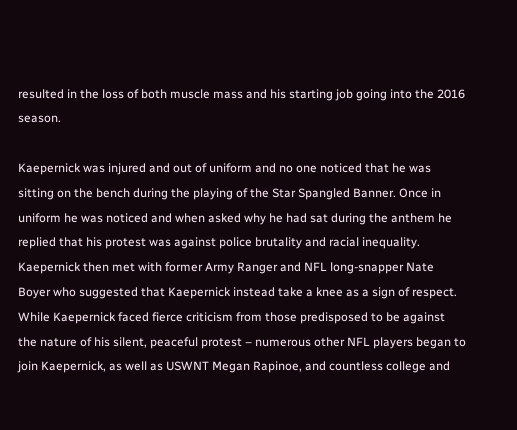resulted in the loss of both muscle mass and his starting job going into the 2016 season.

Kaepernick was injured and out of uniform and no one noticed that he was sitting on the bench during the playing of the Star Spangled Banner. Once in uniform he was noticed and when asked why he had sat during the anthem he replied that his protest was against police brutality and racial inequality. Kaepernick then met with former Army Ranger and NFL long-snapper Nate Boyer who suggested that Kaepernick instead take a knee as a sign of respect. While Kaepernick faced fierce criticism from those predisposed to be against the nature of his silent, peaceful protest – numerous other NFL players began to join Kaepernick, as well as USWNT Megan Rapinoe, and countless college and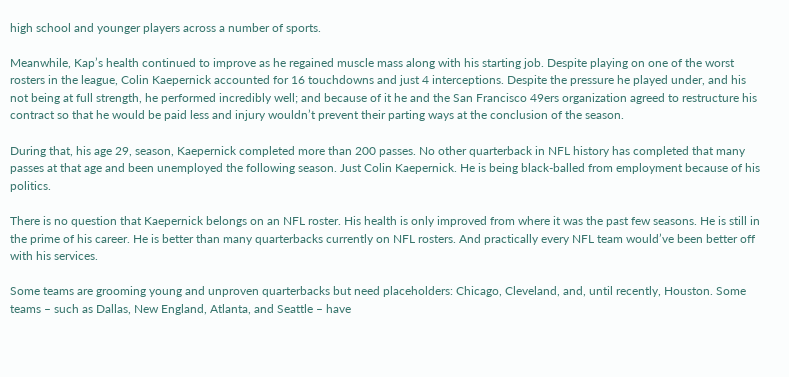high school and younger players across a number of sports.

Meanwhile, Kap’s health continued to improve as he regained muscle mass along with his starting job. Despite playing on one of the worst rosters in the league, Colin Kaepernick accounted for 16 touchdowns and just 4 interceptions. Despite the pressure he played under, and his not being at full strength, he performed incredibly well; and because of it he and the San Francisco 49ers organization agreed to restructure his contract so that he would be paid less and injury wouldn’t prevent their parting ways at the conclusion of the season.

During that, his age 29, season, Kaepernick completed more than 200 passes. No other quarterback in NFL history has completed that many passes at that age and been unemployed the following season. Just Colin Kaepernick. He is being black-balled from employment because of his politics.

There is no question that Kaepernick belongs on an NFL roster. His health is only improved from where it was the past few seasons. He is still in the prime of his career. He is better than many quarterbacks currently on NFL rosters. And practically every NFL team would’ve been better off with his services.

Some teams are grooming young and unproven quarterbacks but need placeholders: Chicago, Cleveland, and, until recently, Houston. Some teams – such as Dallas, New England, Atlanta, and Seattle – have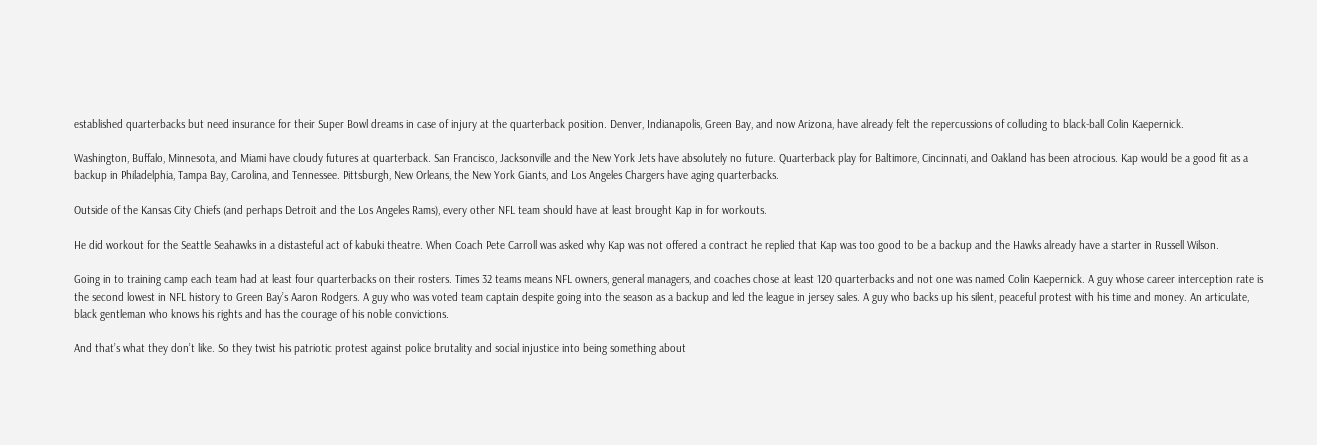established quarterbacks but need insurance for their Super Bowl dreams in case of injury at the quarterback position. Denver, Indianapolis, Green Bay, and now Arizona, have already felt the repercussions of colluding to black-ball Colin Kaepernick.

Washington, Buffalo, Minnesota, and Miami have cloudy futures at quarterback. San Francisco, Jacksonville and the New York Jets have absolutely no future. Quarterback play for Baltimore, Cincinnati, and Oakland has been atrocious. Kap would be a good fit as a backup in Philadelphia, Tampa Bay, Carolina, and Tennessee. Pittsburgh, New Orleans, the New York Giants, and Los Angeles Chargers have aging quarterbacks.

Outside of the Kansas City Chiefs (and perhaps Detroit and the Los Angeles Rams), every other NFL team should have at least brought Kap in for workouts.

He did workout for the Seattle Seahawks in a distasteful act of kabuki theatre. When Coach Pete Carroll was asked why Kap was not offered a contract he replied that Kap was too good to be a backup and the Hawks already have a starter in Russell Wilson.

Going in to training camp each team had at least four quarterbacks on their rosters. Times 32 teams means NFL owners, general managers, and coaches chose at least 120 quarterbacks and not one was named Colin Kaepernick. A guy whose career interception rate is the second lowest in NFL history to Green Bay’s Aaron Rodgers. A guy who was voted team captain despite going into the season as a backup and led the league in jersey sales. A guy who backs up his silent, peaceful protest with his time and money. An articulate, black gentleman who knows his rights and has the courage of his noble convictions.

And that’s what they don’t like. So they twist his patriotic protest against police brutality and social injustice into being something about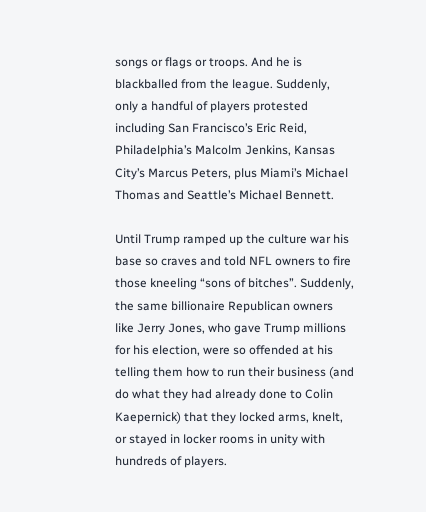songs or flags or troops. And he is blackballed from the league. Suddenly, only a handful of players protested including San Francisco’s Eric Reid, Philadelphia’s Malcolm Jenkins, Kansas City’s Marcus Peters, plus Miami’s Michael Thomas and Seattle’s Michael Bennett.

Until Trump ramped up the culture war his base so craves and told NFL owners to fire those kneeling “sons of bitches”. Suddenly, the same billionaire Republican owners like Jerry Jones, who gave Trump millions for his election, were so offended at his telling them how to run their business (and do what they had already done to Colin Kaepernick) that they locked arms, knelt, or stayed in locker rooms in unity with hundreds of players.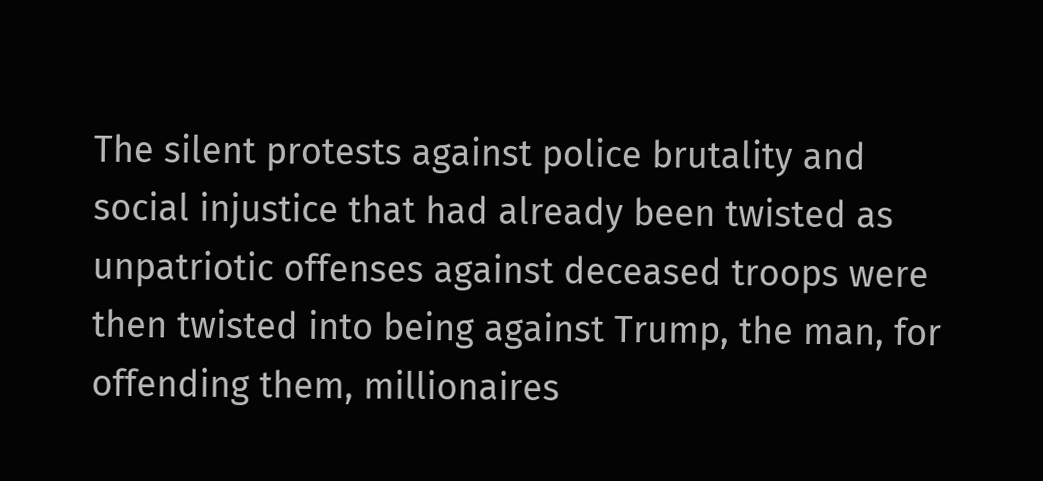The silent protests against police brutality and social injustice that had already been twisted as unpatriotic offenses against deceased troops were then twisted into being against Trump, the man, for offending them, millionaires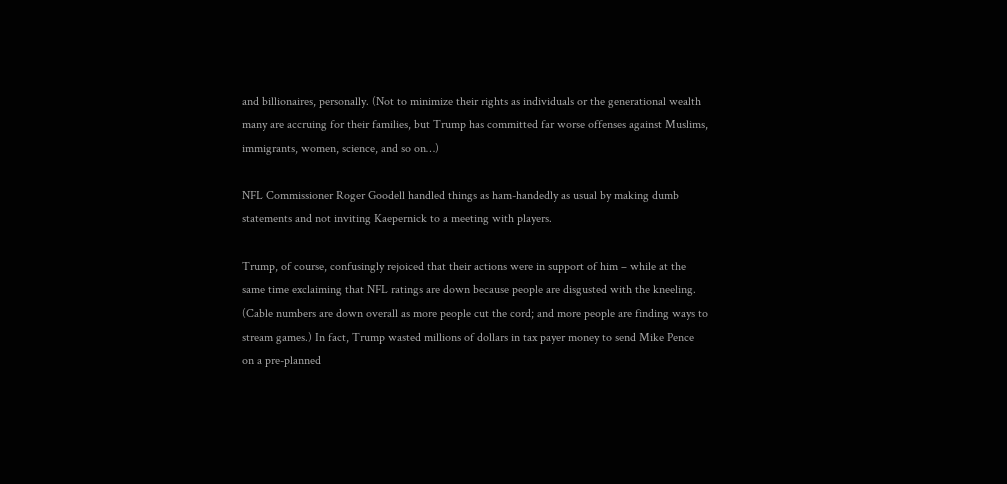and billionaires, personally. (Not to minimize their rights as individuals or the generational wealth many are accruing for their families, but Trump has committed far worse offenses against Muslims, immigrants, women, science, and so on…)

NFL Commissioner Roger Goodell handled things as ham-handedly as usual by making dumb statements and not inviting Kaepernick to a meeting with players.

Trump, of course, confusingly rejoiced that their actions were in support of him – while at the same time exclaiming that NFL ratings are down because people are disgusted with the kneeling. (Cable numbers are down overall as more people cut the cord; and more people are finding ways to stream games.) In fact, Trump wasted millions of dollars in tax payer money to send Mike Pence on a pre-planned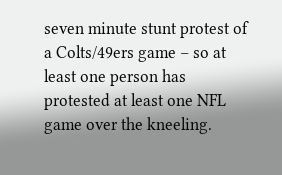seven minute stunt protest of a Colts/49ers game – so at least one person has protested at least one NFL game over the kneeling.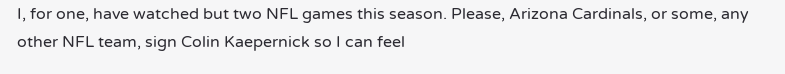I, for one, have watched but two NFL games this season. Please, Arizona Cardinals, or some, any other NFL team, sign Colin Kaepernick so I can feel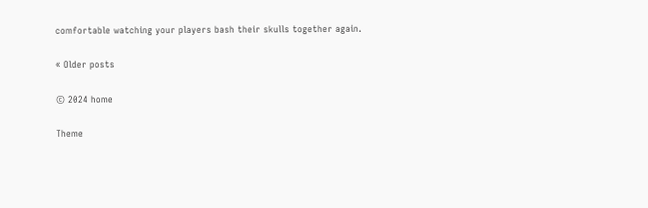comfortable watching your players bash their skulls together again.

« Older posts

© 2024 home

Theme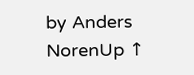by Anders NorenUp ↑